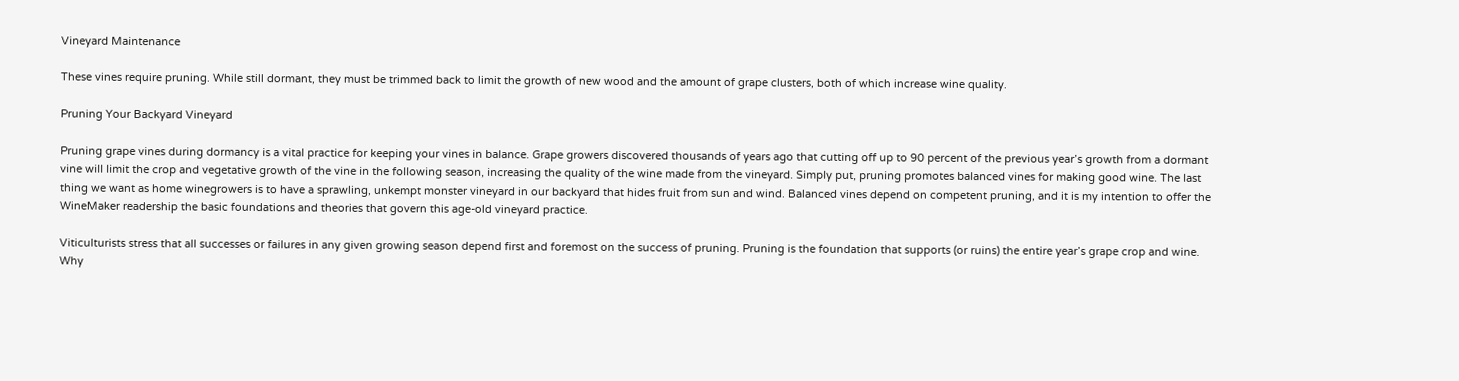Vineyard Maintenance

These vines require pruning. While still dormant, they must be trimmed back to limit the growth of new wood and the amount of grape clusters, both of which increase wine quality.

Pruning Your Backyard Vineyard

Pruning grape vines during dormancy is a vital practice for keeping your vines in balance. Grape growers discovered thousands of years ago that cutting off up to 90 percent of the previous year’s growth from a dormant vine will limit the crop and vegetative growth of the vine in the following season, increasing the quality of the wine made from the vineyard. Simply put, pruning promotes balanced vines for making good wine. The last thing we want as home winegrowers is to have a sprawling, unkempt monster vineyard in our backyard that hides fruit from sun and wind. Balanced vines depend on competent pruning, and it is my intention to offer the WineMaker readership the basic foundations and theories that govern this age-old vineyard practice.

Viticulturists stress that all successes or failures in any given growing season depend first and foremost on the success of pruning. Pruning is the foundation that supports (or ruins) the entire year’s grape crop and wine. Why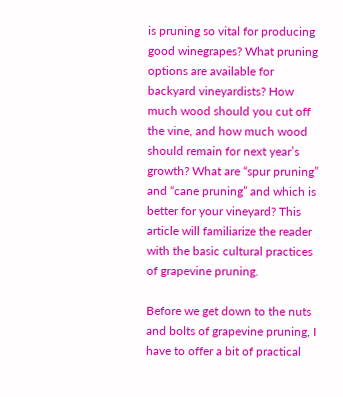is pruning so vital for producing good winegrapes? What pruning options are available for backyard vineyardists? How much wood should you cut off the vine, and how much wood should remain for next year’s growth? What are “spur pruning” and “cane pruning” and which is better for your vineyard? This article will familiarize the reader with the basic cultural practices of grapevine pruning.

Before we get down to the nuts and bolts of grapevine pruning, I have to offer a bit of practical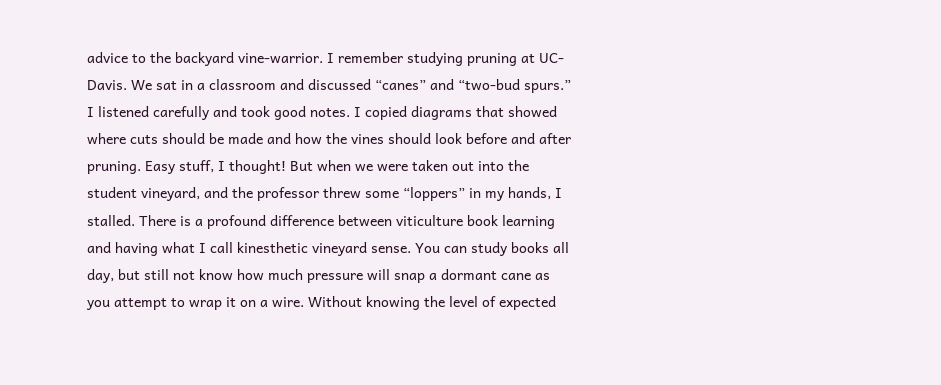advice to the backyard vine-warrior. I remember studying pruning at UC-Davis. We sat in a classroom and discussed “canes” and “two-bud spurs.” I listened carefully and took good notes. I copied diagrams that showed where cuts should be made and how the vines should look before and after pruning. Easy stuff, I thought! But when we were taken out into the student vineyard, and the professor threw some “loppers” in my hands, I stalled. There is a profound difference between viticulture book learning and having what I call kinesthetic vineyard sense. You can study books all day, but still not know how much pressure will snap a dormant cane as you attempt to wrap it on a wire. Without knowing the level of expected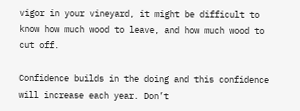vigor in your vineyard, it might be difficult to know how much wood to leave, and how much wood to cut off.

Confidence builds in the doing and this confidence will increase each year. Don’t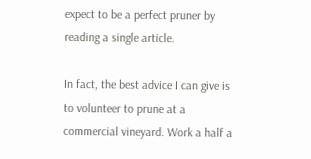expect to be a perfect pruner by reading a single article.

In fact, the best advice I can give is to volunteer to prune at a commercial vineyard. Work a half a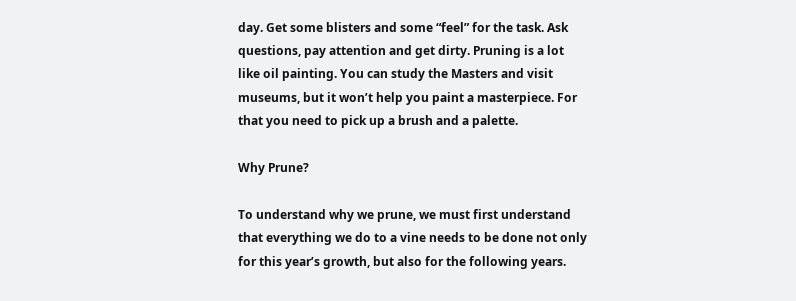day. Get some blisters and some “feel” for the task. Ask questions, pay attention and get dirty. Pruning is a lot like oil painting. You can study the Masters and visit museums, but it won’t help you paint a masterpiece. For that you need to pick up a brush and a palette.

Why Prune?

To understand why we prune, we must first understand that everything we do to a vine needs to be done not only for this year’s growth, but also for the following years.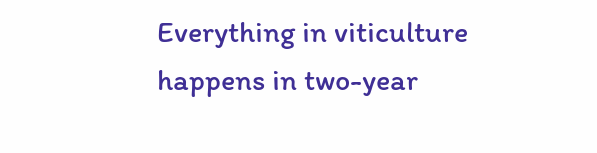Everything in viticulture happens in two-year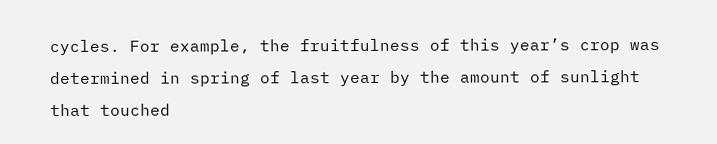cycles. For example, the fruitfulness of this year’s crop was determined in spring of last year by the amount of sunlight that touched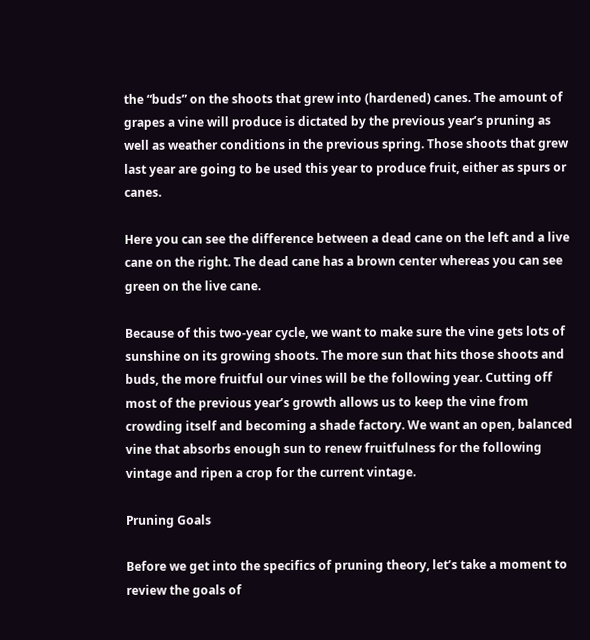the “buds” on the shoots that grew into (hardened) canes. The amount of grapes a vine will produce is dictated by the previous year’s pruning as well as weather conditions in the previous spring. Those shoots that grew last year are going to be used this year to produce fruit, either as spurs or canes.

Here you can see the difference between a dead cane on the left and a live cane on the right. The dead cane has a brown center whereas you can see green on the live cane.

Because of this two-year cycle, we want to make sure the vine gets lots of sunshine on its growing shoots. The more sun that hits those shoots and buds, the more fruitful our vines will be the following year. Cutting off most of the previous year’s growth allows us to keep the vine from crowding itself and becoming a shade factory. We want an open, balanced vine that absorbs enough sun to renew fruitfulness for the following vintage and ripen a crop for the current vintage.

Pruning Goals

Before we get into the specifics of pruning theory, let’s take a moment to review the goals of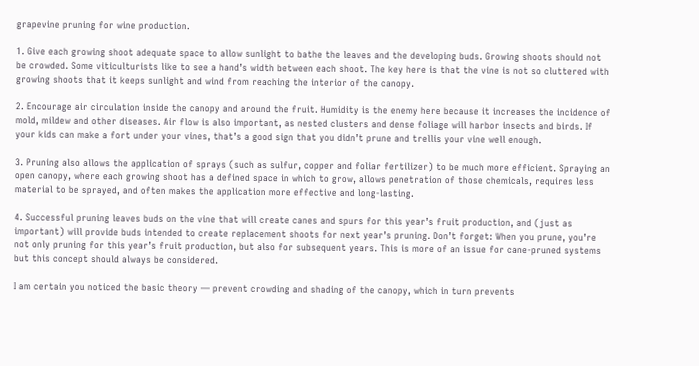grapevine pruning for wine production.

1. Give each growing shoot adequate space to allow sunlight to bathe the leaves and the developing buds. Growing shoots should not be crowded. Some viticulturists like to see a hand’s width between each shoot. The key here is that the vine is not so cluttered with growing shoots that it keeps sunlight and wind from reaching the interior of the canopy.

2. Encourage air circulation inside the canopy and around the fruit. Humidity is the enemy here because it increases the incidence of mold, mildew and other diseases. Air flow is also important, as nested clusters and dense foliage will harbor insects and birds. If your kids can make a fort under your vines, that’s a good sign that you didn’t prune and trellis your vine well enough.

3. Pruning also allows the application of sprays (such as sulfur, copper and foliar fertilizer) to be much more efficient. Spraying an open canopy, where each growing shoot has a defined space in which to grow, allows penetration of those chemicals, requires less material to be sprayed, and often makes the application more effective and long-lasting.

4. Successful pruning leaves buds on the vine that will create canes and spurs for this year’s fruit production, and (just as important) will provide buds intended to create replacement shoots for next year’s pruning. Don’t forget: When you prune, you’re not only pruning for this year’s fruit production, but also for subsequent years. This is more of an issue for cane-pruned systems but this concept should always be considered.

I am certain you noticed the basic theory — prevent crowding and shading of the canopy, which in turn prevents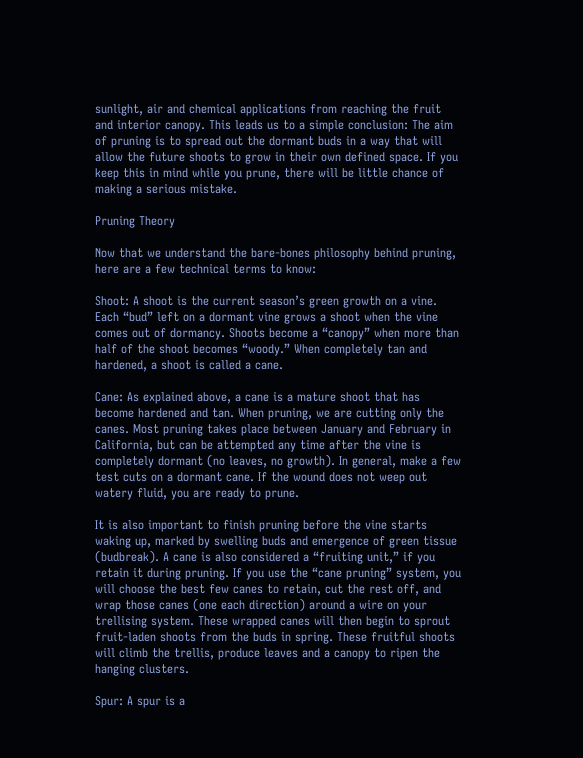sunlight, air and chemical applications from reaching the fruit and interior canopy. This leads us to a simple conclusion: The aim of pruning is to spread out the dormant buds in a way that will allow the future shoots to grow in their own defined space. If you keep this in mind while you prune, there will be little chance of making a serious mistake.

Pruning Theory

Now that we understand the bare-bones philosophy behind pruning, here are a few technical terms to know:

Shoot: A shoot is the current season’s green growth on a vine. Each “bud” left on a dormant vine grows a shoot when the vine comes out of dormancy. Shoots become a “canopy” when more than half of the shoot becomes “woody.” When completely tan and hardened, a shoot is called a cane.

Cane: As explained above, a cane is a mature shoot that has become hardened and tan. When pruning, we are cutting only the canes. Most pruning takes place between January and February in California, but can be attempted any time after the vine is completely dormant (no leaves, no growth). In general, make a few test cuts on a dormant cane. If the wound does not weep out watery fluid, you are ready to prune.

It is also important to finish pruning before the vine starts waking up, marked by swelling buds and emergence of green tissue (budbreak). A cane is also considered a “fruiting unit,” if you retain it during pruning. If you use the “cane pruning” system, you will choose the best few canes to retain, cut the rest off, and wrap those canes (one each direction) around a wire on your trellising system. These wrapped canes will then begin to sprout fruit-laden shoots from the buds in spring. These fruitful shoots will climb the trellis, produce leaves and a canopy to ripen the hanging clusters.

Spur: A spur is a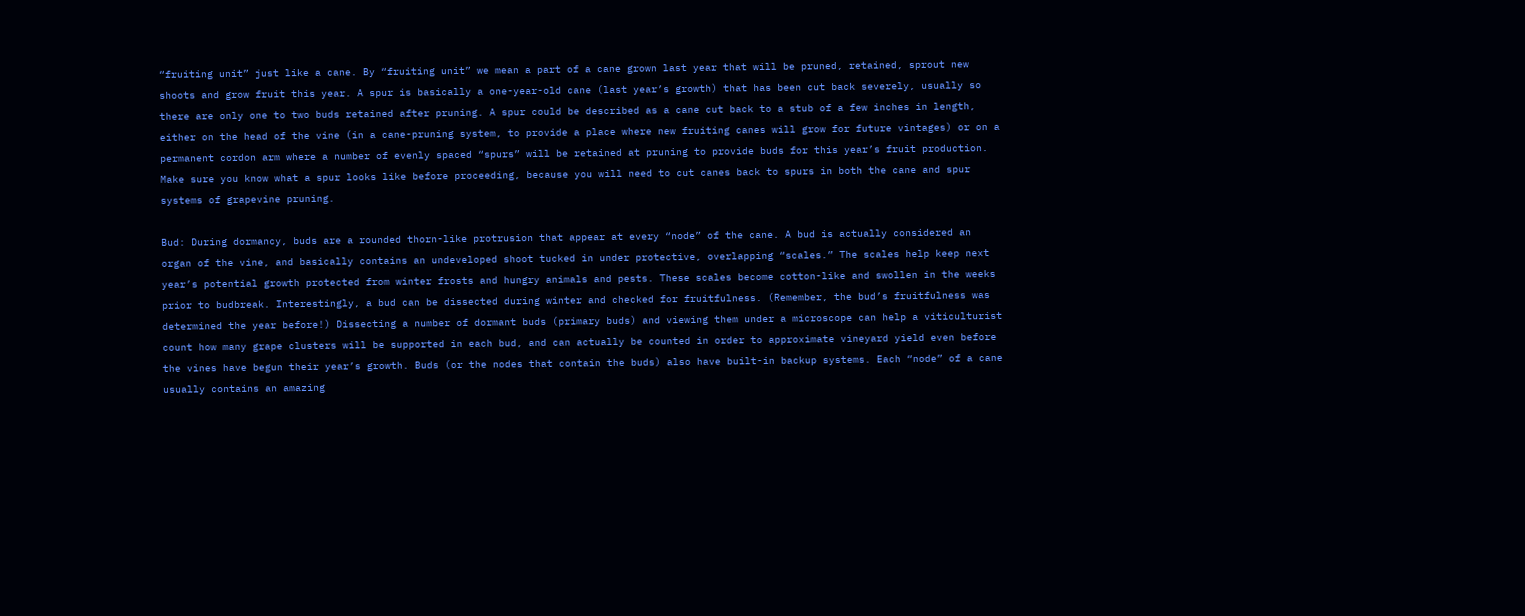“fruiting unit” just like a cane. By “fruiting unit” we mean a part of a cane grown last year that will be pruned, retained, sprout new shoots and grow fruit this year. A spur is basically a one-year-old cane (last year’s growth) that has been cut back severely, usually so there are only one to two buds retained after pruning. A spur could be described as a cane cut back to a stub of a few inches in length, either on the head of the vine (in a cane-pruning system, to provide a place where new fruiting canes will grow for future vintages) or on a permanent cordon arm where a number of evenly spaced “spurs” will be retained at pruning to provide buds for this year’s fruit production. Make sure you know what a spur looks like before proceeding, because you will need to cut canes back to spurs in both the cane and spur systems of grapevine pruning.

Bud: During dormancy, buds are a rounded thorn-like protrusion that appear at every “node” of the cane. A bud is actually considered an organ of the vine, and basically contains an undeveloped shoot tucked in under protective, overlapping “scales.” The scales help keep next year’s potential growth protected from winter frosts and hungry animals and pests. These scales become cotton-like and swollen in the weeks prior to budbreak. Interestingly, a bud can be dissected during winter and checked for fruitfulness. (Remember, the bud’s fruitfulness was determined the year before!) Dissecting a number of dormant buds (primary buds) and viewing them under a microscope can help a viticulturist count how many grape clusters will be supported in each bud, and can actually be counted in order to approximate vineyard yield even before the vines have begun their year’s growth. Buds (or the nodes that contain the buds) also have built-in backup systems. Each “node” of a cane usually contains an amazing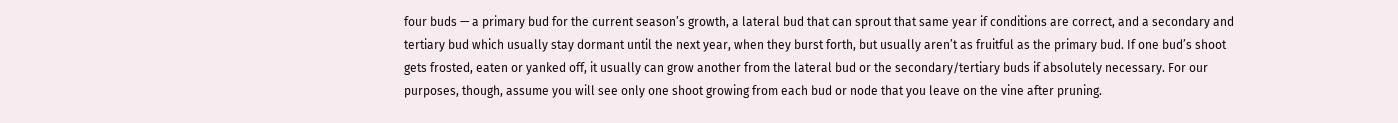four buds — a primary bud for the current season’s growth, a lateral bud that can sprout that same year if conditions are correct, and a secondary and tertiary bud which usually stay dormant until the next year, when they burst forth, but usually aren’t as fruitful as the primary bud. If one bud’s shoot gets frosted, eaten or yanked off, it usually can grow another from the lateral bud or the secondary/tertiary buds if absolutely necessary. For our purposes, though, assume you will see only one shoot growing from each bud or node that you leave on the vine after pruning.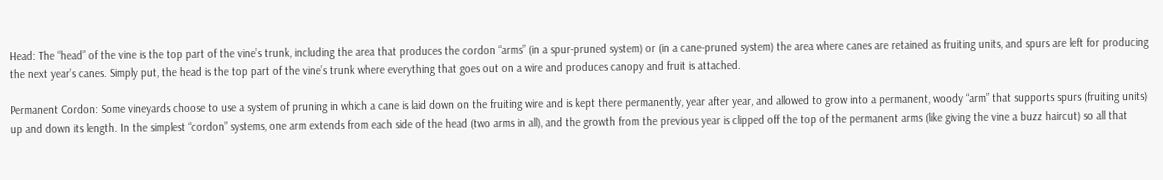Head: The “head” of the vine is the top part of the vine’s trunk, including the area that produces the cordon “arms” (in a spur-pruned system) or (in a cane-pruned system) the area where canes are retained as fruiting units, and spurs are left for producing the next year’s canes. Simply put, the head is the top part of the vine’s trunk where everything that goes out on a wire and produces canopy and fruit is attached.

Permanent Cordon: Some vineyards choose to use a system of pruning in which a cane is laid down on the fruiting wire and is kept there permanently, year after year, and allowed to grow into a permanent, woody “arm” that supports spurs (fruiting units) up and down its length. In the simplest “cordon” systems, one arm extends from each side of the head (two arms in all), and the growth from the previous year is clipped off the top of the permanent arms (like giving the vine a buzz haircut) so all that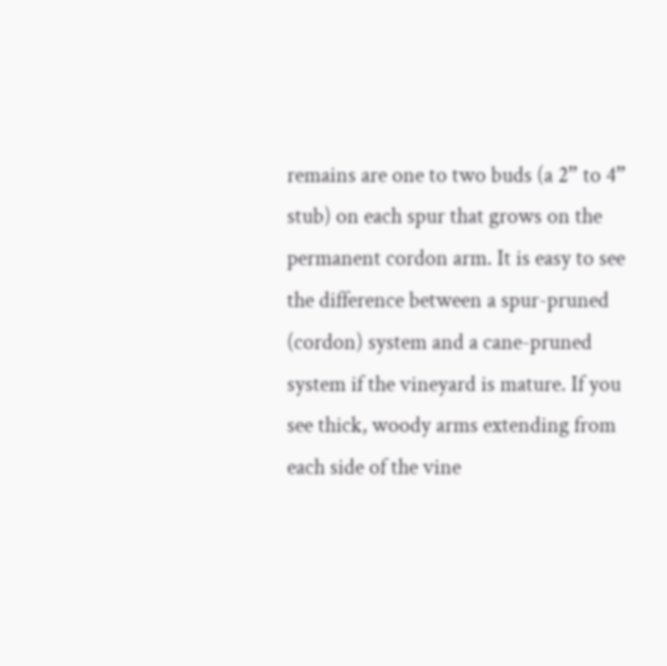remains are one to two buds (a 2” to 4” stub) on each spur that grows on the permanent cordon arm. It is easy to see the difference between a spur-pruned (cordon) system and a cane-pruned system if the vineyard is mature. If you see thick, woody arms extending from each side of the vine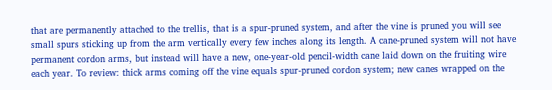that are permanently attached to the trellis, that is a spur-pruned system, and after the vine is pruned you will see small spurs sticking up from the arm vertically every few inches along its length. A cane-pruned system will not have permanent cordon arms, but instead will have a new, one-year-old pencil-width cane laid down on the fruiting wire each year. To review: thick arms coming off the vine equals spur-pruned cordon system; new canes wrapped on the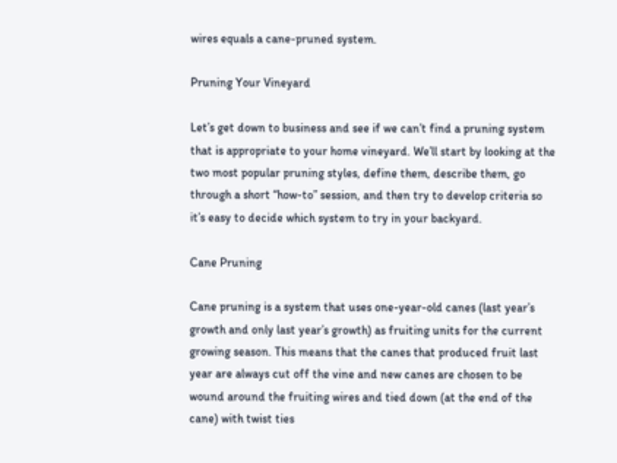wires equals a cane-pruned system.

Pruning Your Vineyard

Let’s get down to business and see if we can’t find a pruning system that is appropriate to your home vineyard. We’ll start by looking at the two most popular pruning styles, define them, describe them, go through a short “how-to” session, and then try to develop criteria so it’s easy to decide which system to try in your backyard.

Cane Pruning

Cane pruning is a system that uses one-year-old canes (last year’s growth and only last year’s growth) as fruiting units for the current growing season. This means that the canes that produced fruit last year are always cut off the vine and new canes are chosen to be wound around the fruiting wires and tied down (at the end of the cane) with twist ties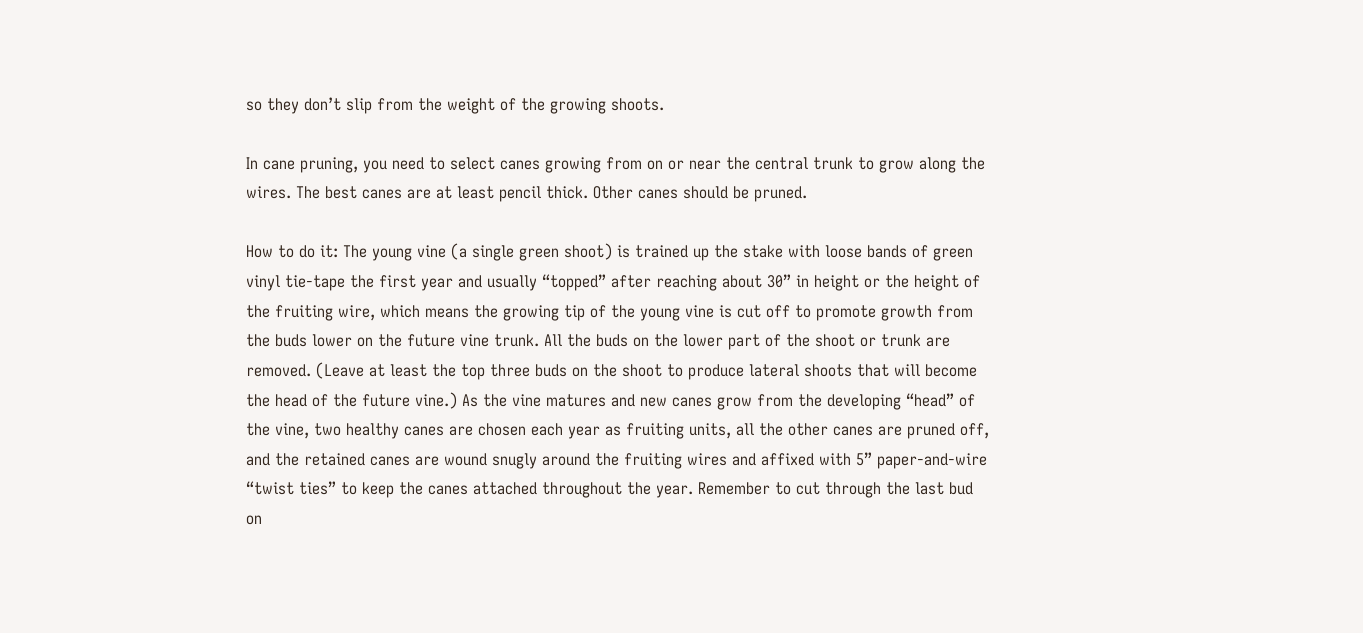so they don’t slip from the weight of the growing shoots.

In cane pruning, you need to select canes growing from on or near the central trunk to grow along the wires. The best canes are at least pencil thick. Other canes should be pruned.

How to do it: The young vine (a single green shoot) is trained up the stake with loose bands of green vinyl tie-tape the first year and usually “topped” after reaching about 30” in height or the height of the fruiting wire, which means the growing tip of the young vine is cut off to promote growth from the buds lower on the future vine trunk. All the buds on the lower part of the shoot or trunk are removed. (Leave at least the top three buds on the shoot to produce lateral shoots that will become the head of the future vine.) As the vine matures and new canes grow from the developing “head” of the vine, two healthy canes are chosen each year as fruiting units, all the other canes are pruned off, and the retained canes are wound snugly around the fruiting wires and affixed with 5” paper-and-wire “twist ties” to keep the canes attached throughout the year. Remember to cut through the last bud on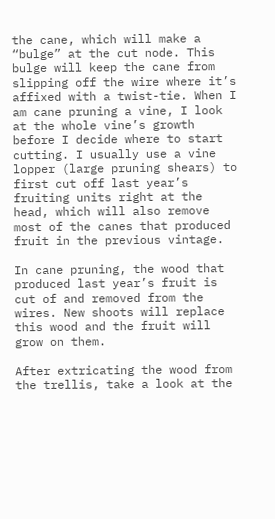the cane, which will make a “bulge” at the cut node. This bulge will keep the cane from slipping off the wire where it’s affixed with a twist-tie. When I am cane pruning a vine, I look at the whole vine’s growth before I decide where to start cutting. I usually use a vine lopper (large pruning shears) to first cut off last year’s fruiting units right at the head, which will also remove most of the canes that produced fruit in the previous vintage.

In cane pruning, the wood that produced last year’s fruit is cut of and removed from the wires. New shoots will replace this wood and the fruit will grow on them.

After extricating the wood from the trellis, take a look at the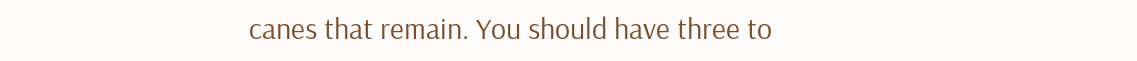canes that remain. You should have three to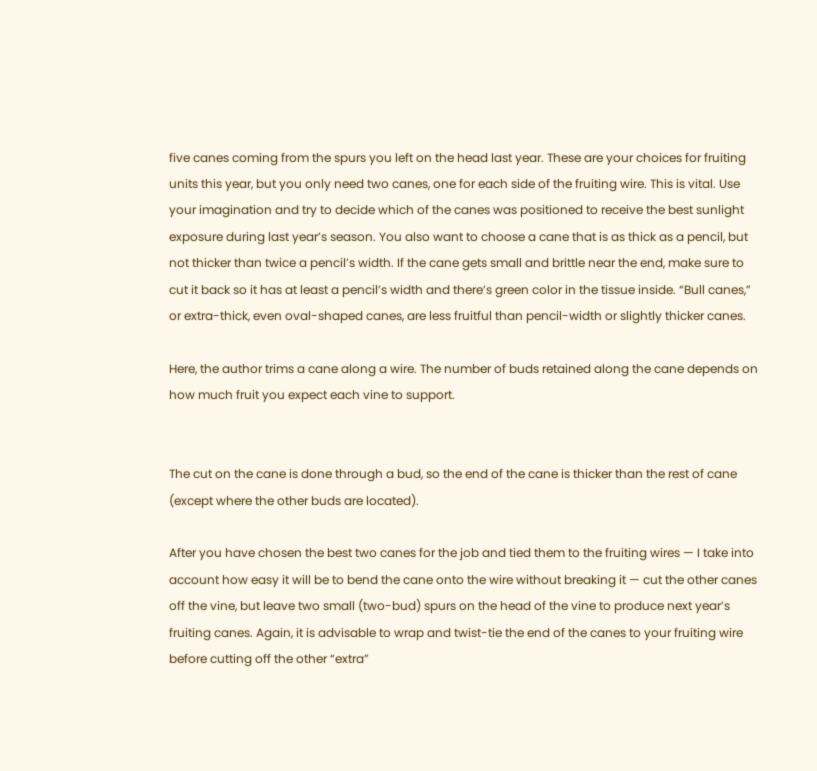five canes coming from the spurs you left on the head last year. These are your choices for fruiting units this year, but you only need two canes, one for each side of the fruiting wire. This is vital. Use your imagination and try to decide which of the canes was positioned to receive the best sunlight exposure during last year’s season. You also want to choose a cane that is as thick as a pencil, but not thicker than twice a pencil’s width. If the cane gets small and brittle near the end, make sure to cut it back so it has at least a pencil’s width and there’s green color in the tissue inside. “Bull canes,” or extra-thick, even oval-shaped canes, are less fruitful than pencil-width or slightly thicker canes.

Here, the author trims a cane along a wire. The number of buds retained along the cane depends on how much fruit you expect each vine to support.


The cut on the cane is done through a bud, so the end of the cane is thicker than the rest of cane (except where the other buds are located).

After you have chosen the best two canes for the job and tied them to the fruiting wires — I take into account how easy it will be to bend the cane onto the wire without breaking it — cut the other canes off the vine, but leave two small (two-bud) spurs on the head of the vine to produce next year’s fruiting canes. Again, it is advisable to wrap and twist-tie the end of the canes to your fruiting wire before cutting off the other “extra”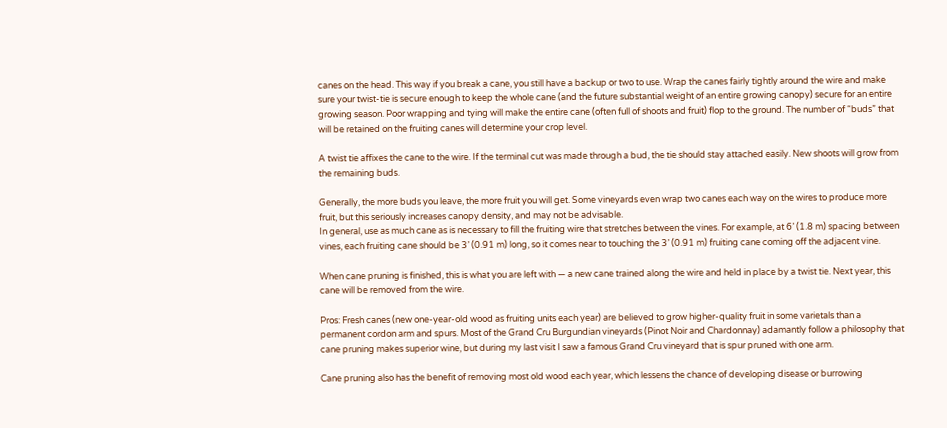canes on the head. This way if you break a cane, you still have a backup or two to use. Wrap the canes fairly tightly around the wire and make sure your twist-tie is secure enough to keep the whole cane (and the future substantial weight of an entire growing canopy) secure for an entire growing season. Poor wrapping and tying will make the entire cane (often full of shoots and fruit) flop to the ground. The number of “buds” that will be retained on the fruiting canes will determine your crop level.

A twist tie affixes the cane to the wire. If the terminal cut was made through a bud, the tie should stay attached easily. New shoots will grow from the remaining buds.

Generally, the more buds you leave, the more fruit you will get. Some vineyards even wrap two canes each way on the wires to produce more fruit, but this seriously increases canopy density, and may not be advisable.
In general, use as much cane as is necessary to fill the fruiting wire that stretches between the vines. For example, at 6’ (1.8 m) spacing between vines, each fruiting cane should be 3’ (0.91 m) long, so it comes near to touching the 3’ (0.91 m) fruiting cane coming off the adjacent vine.

When cane pruning is finished, this is what you are left with — a new cane trained along the wire and held in place by a twist tie. Next year, this cane will be removed from the wire.

Pros: Fresh canes (new one-year-old wood as fruiting units each year) are believed to grow higher-quality fruit in some varietals than a permanent cordon arm and spurs. Most of the Grand Cru Burgundian vineyards (Pinot Noir and Chardonnay) adamantly follow a philosophy that cane pruning makes superior wine, but during my last visit I saw a famous Grand Cru vineyard that is spur pruned with one arm.

Cane pruning also has the benefit of removing most old wood each year, which lessens the chance of developing disease or burrowing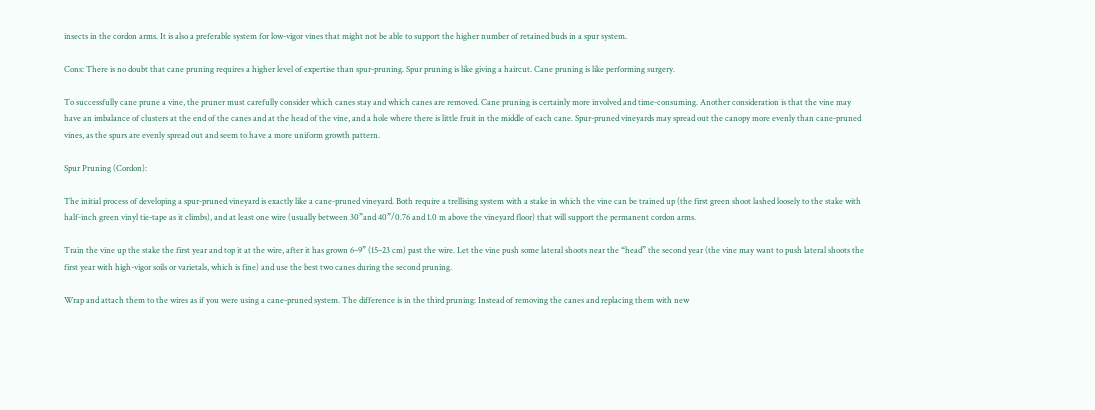insects in the cordon arms. It is also a preferable system for low-vigor vines that might not be able to support the higher number of retained buds in a spur system.

Cons: There is no doubt that cane pruning requires a higher level of expertise than spur-pruning. Spur pruning is like giving a haircut. Cane pruning is like performing surgery.

To successfully cane prune a vine, the pruner must carefully consider which canes stay and which canes are removed. Cane pruning is certainly more involved and time-consuming. Another consideration is that the vine may have an imbalance of clusters at the end of the canes and at the head of the vine, and a hole where there is little fruit in the middle of each cane. Spur-pruned vineyards may spread out the canopy more evenly than cane-pruned vines, as the spurs are evenly spread out and seem to have a more uniform growth pattern.

Spur Pruning (Cordon):

The initial process of developing a spur-pruned vineyard is exactly like a cane-pruned vineyard. Both require a trellising system with a stake in which the vine can be trained up (the first green shoot lashed loosely to the stake with half-inch green vinyl tie-tape as it climbs), and at least one wire (usually between 30”and 40”/0.76 and 1.0 m above the vineyard floor) that will support the permanent cordon arms.

Train the vine up the stake the first year and top it at the wire, after it has grown 6–9” (15–23 cm) past the wire. Let the vine push some lateral shoots near the “head” the second year (the vine may want to push lateral shoots the first year with high-vigor soils or varietals, which is fine) and use the best two canes during the second pruning.

Wrap and attach them to the wires as if you were using a cane-pruned system. The difference is in the third pruning: Instead of removing the canes and replacing them with new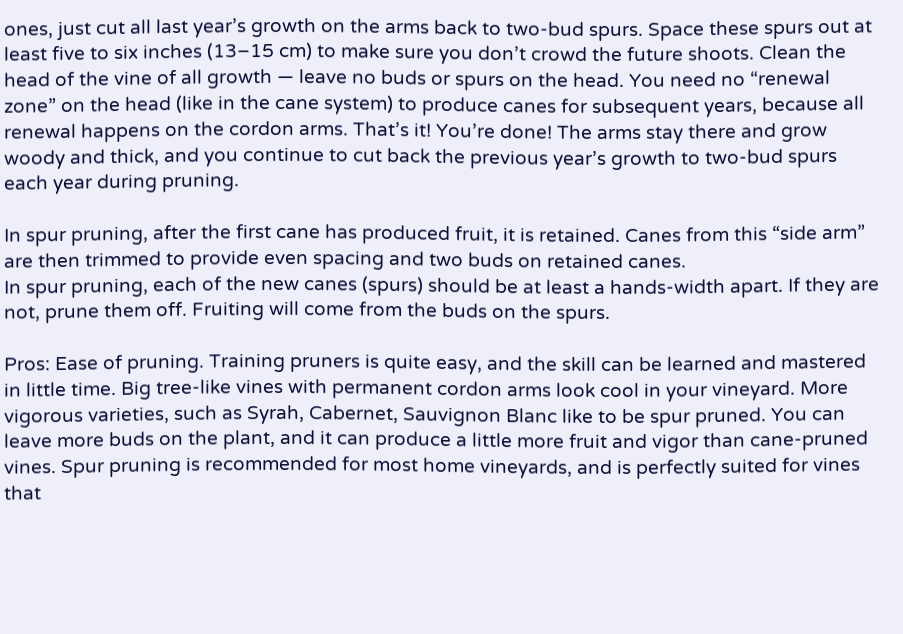ones, just cut all last year’s growth on the arms back to two-bud spurs. Space these spurs out at least five to six inches (13–15 cm) to make sure you don’t crowd the future shoots. Clean the head of the vine of all growth — leave no buds or spurs on the head. You need no “renewal zone” on the head (like in the cane system) to produce canes for subsequent years, because all renewal happens on the cordon arms. That’s it! You’re done! The arms stay there and grow woody and thick, and you continue to cut back the previous year’s growth to two-bud spurs each year during pruning.

In spur pruning, after the first cane has produced fruit, it is retained. Canes from this “side arm” are then trimmed to provide even spacing and two buds on retained canes.
In spur pruning, each of the new canes (spurs) should be at least a hands-width apart. If they are not, prune them off. Fruiting will come from the buds on the spurs.

Pros: Ease of pruning. Training pruners is quite easy, and the skill can be learned and mastered in little time. Big tree-like vines with permanent cordon arms look cool in your vineyard. More vigorous varieties, such as Syrah, Cabernet, Sauvignon Blanc like to be spur pruned. You can leave more buds on the plant, and it can produce a little more fruit and vigor than cane-pruned vines. Spur pruning is recommended for most home vineyards, and is perfectly suited for vines that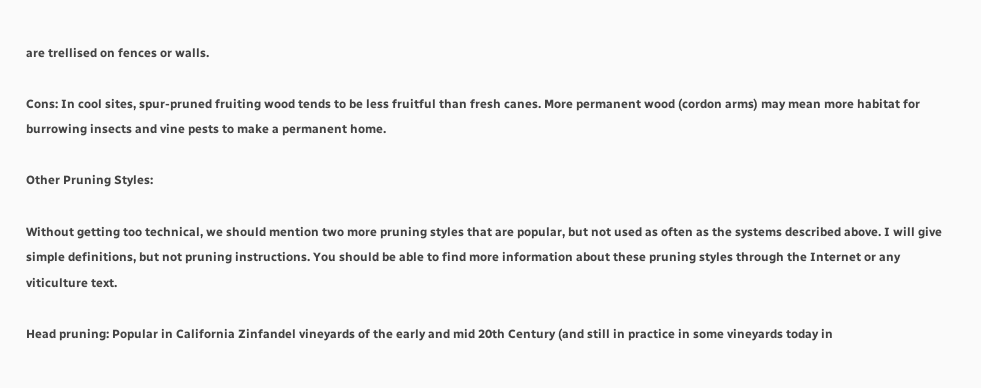are trellised on fences or walls.

Cons: In cool sites, spur-pruned fruiting wood tends to be less fruitful than fresh canes. More permanent wood (cordon arms) may mean more habitat for burrowing insects and vine pests to make a permanent home.

Other Pruning Styles:

Without getting too technical, we should mention two more pruning styles that are popular, but not used as often as the systems described above. I will give simple definitions, but not pruning instructions. You should be able to find more information about these pruning styles through the Internet or any viticulture text.

Head pruning: Popular in California Zinfandel vineyards of the early and mid 20th Century (and still in practice in some vineyards today in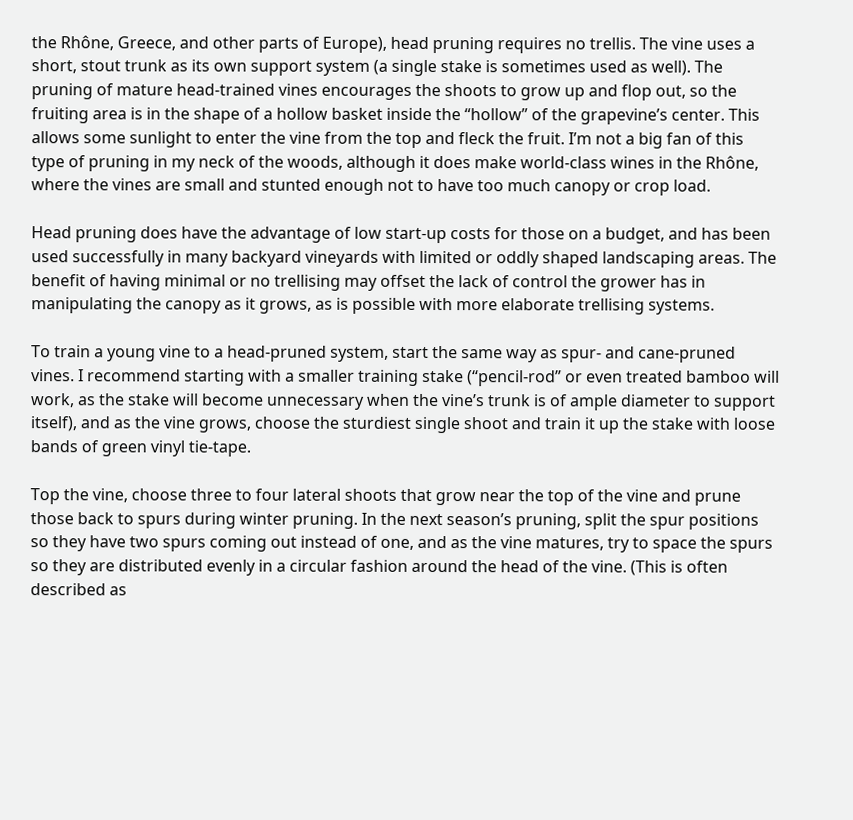the Rhône, Greece, and other parts of Europe), head pruning requires no trellis. The vine uses a short, stout trunk as its own support system (a single stake is sometimes used as well). The pruning of mature head-trained vines encourages the shoots to grow up and flop out, so the fruiting area is in the shape of a hollow basket inside the “hollow” of the grapevine’s center. This allows some sunlight to enter the vine from the top and fleck the fruit. I’m not a big fan of this type of pruning in my neck of the woods, although it does make world-class wines in the Rhône, where the vines are small and stunted enough not to have too much canopy or crop load.

Head pruning does have the advantage of low start-up costs for those on a budget, and has been used successfully in many backyard vineyards with limited or oddly shaped landscaping areas. The benefit of having minimal or no trellising may offset the lack of control the grower has in manipulating the canopy as it grows, as is possible with more elaborate trellising systems.

To train a young vine to a head-pruned system, start the same way as spur- and cane-pruned vines. I recommend starting with a smaller training stake (“pencil-rod” or even treated bamboo will work, as the stake will become unnecessary when the vine’s trunk is of ample diameter to support itself), and as the vine grows, choose the sturdiest single shoot and train it up the stake with loose bands of green vinyl tie-tape.

Top the vine, choose three to four lateral shoots that grow near the top of the vine and prune those back to spurs during winter pruning. In the next season’s pruning, split the spur positions so they have two spurs coming out instead of one, and as the vine matures, try to space the spurs so they are distributed evenly in a circular fashion around the head of the vine. (This is often described as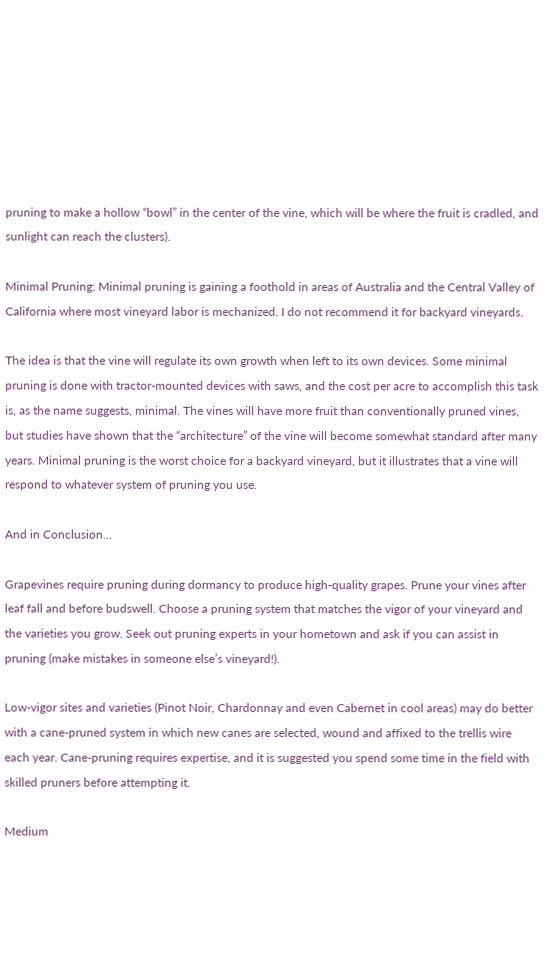pruning to make a hollow “bowl” in the center of the vine, which will be where the fruit is cradled, and sunlight can reach the clusters).

Minimal Pruning: Minimal pruning is gaining a foothold in areas of Australia and the Central Valley of California where most vineyard labor is mechanized. I do not recommend it for backyard vineyards.

The idea is that the vine will regulate its own growth when left to its own devices. Some minimal pruning is done with tractor-mounted devices with saws, and the cost per acre to accomplish this task is, as the name suggests, minimal. The vines will have more fruit than conventionally pruned vines, but studies have shown that the “architecture” of the vine will become somewhat standard after many years. Minimal pruning is the worst choice for a backyard vineyard, but it illustrates that a vine will respond to whatever system of pruning you use.

And in Conclusion…

Grapevines require pruning during dormancy to produce high-quality grapes. Prune your vines after leaf fall and before budswell. Choose a pruning system that matches the vigor of your vineyard and the varieties you grow. Seek out pruning experts in your hometown and ask if you can assist in pruning (make mistakes in someone else’s vineyard!).

Low-vigor sites and varieties (Pinot Noir, Chardonnay and even Cabernet in cool areas) may do better with a cane-pruned system in which new canes are selected, wound and affixed to the trellis wire each year. Cane-pruning requires expertise, and it is suggested you spend some time in the field with skilled pruners before attempting it.

Medium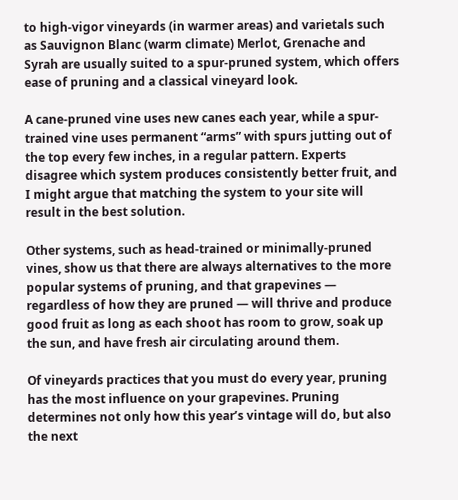to high-vigor vineyards (in warmer areas) and varietals such as Sauvignon Blanc (warm climate) Merlot, Grenache and Syrah are usually suited to a spur-pruned system, which offers ease of pruning and a classical vineyard look.

A cane-pruned vine uses new canes each year, while a spur-trained vine uses permanent “arms” with spurs jutting out of the top every few inches, in a regular pattern. Experts disagree which system produces consistently better fruit, and I might argue that matching the system to your site will result in the best solution.

Other systems, such as head-trained or minimally-pruned vines, show us that there are always alternatives to the more popular systems of pruning, and that grapevines — regardless of how they are pruned — will thrive and produce good fruit as long as each shoot has room to grow, soak up the sun, and have fresh air circulating around them.

Of vineyards practices that you must do every year, pruning has the most influence on your grapevines. Pruning determines not only how this year’s vintage will do, but also the next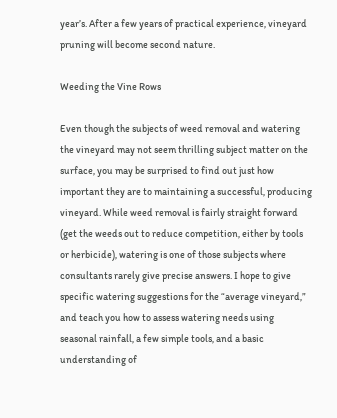year’s. After a few years of practical experience, vineyard pruning will become second nature.

Weeding the Vine Rows

Even though the subjects of weed removal and watering the vineyard may not seem thrilling subject matter on the surface, you may be surprised to find out just how important they are to maintaining a successful, producing vineyard. While weed removal is fairly straight forward (get the weeds out to reduce competition, either by tools or herbicide), watering is one of those subjects where consultants rarely give precise answers. I hope to give specific watering suggestions for the “average vineyard,” and teach you how to assess watering needs using seasonal rainfall, a few simple tools, and a basic understanding of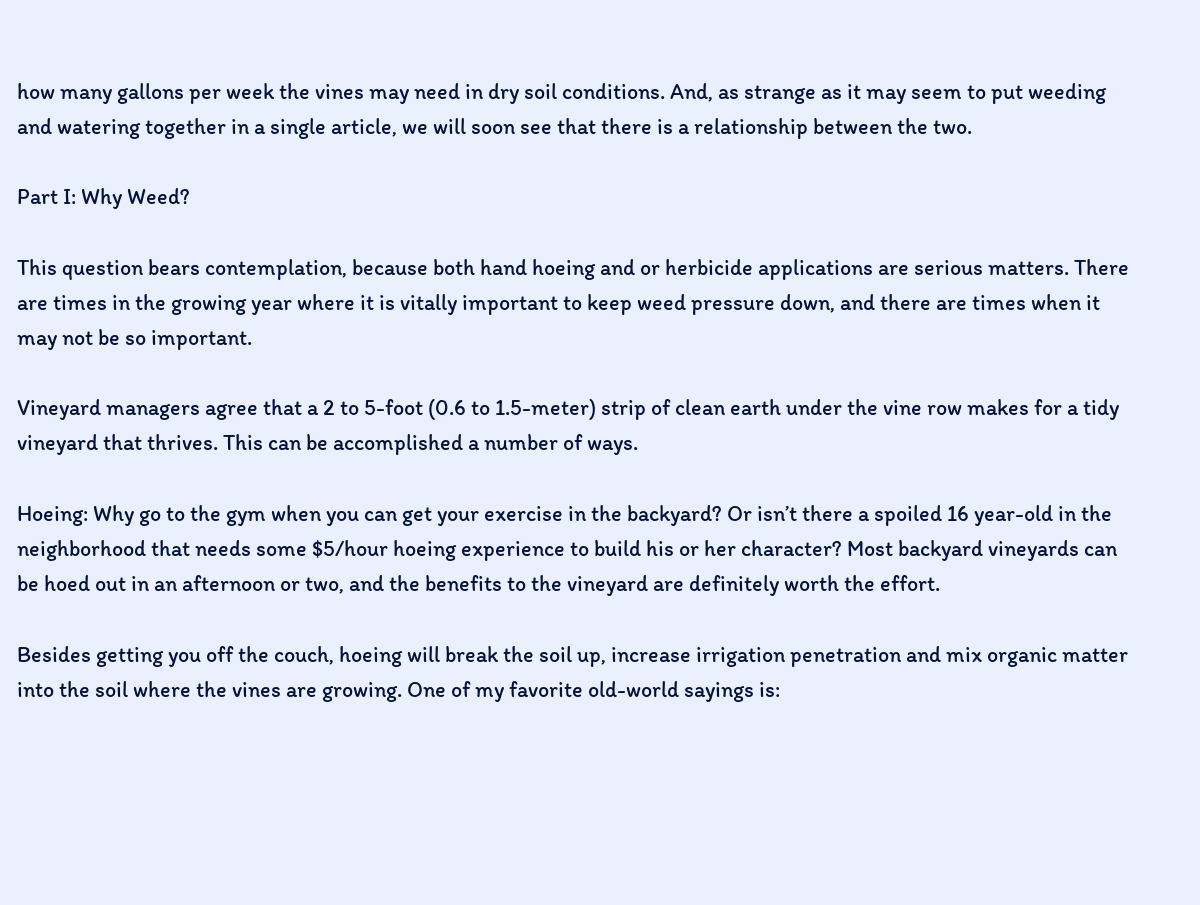how many gallons per week the vines may need in dry soil conditions. And, as strange as it may seem to put weeding and watering together in a single article, we will soon see that there is a relationship between the two.

Part I: Why Weed?

This question bears contemplation, because both hand hoeing and or herbicide applications are serious matters. There are times in the growing year where it is vitally important to keep weed pressure down, and there are times when it may not be so important.

Vineyard managers agree that a 2 to 5-foot (0.6 to 1.5-meter) strip of clean earth under the vine row makes for a tidy vineyard that thrives. This can be accomplished a number of ways.

Hoeing: Why go to the gym when you can get your exercise in the backyard? Or isn’t there a spoiled 16 year-old in the neighborhood that needs some $5/hour hoeing experience to build his or her character? Most backyard vineyards can be hoed out in an afternoon or two, and the benefits to the vineyard are definitely worth the effort.

Besides getting you off the couch, hoeing will break the soil up, increase irrigation penetration and mix organic matter into the soil where the vines are growing. One of my favorite old-world sayings is: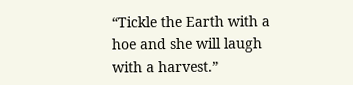“Tickle the Earth with a hoe and she will laugh with a harvest.”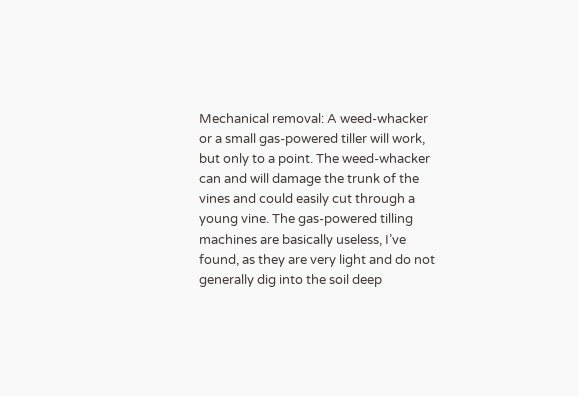Mechanical removal: A weed-whacker or a small gas-powered tiller will work, but only to a point. The weed-whacker can and will damage the trunk of the vines and could easily cut through a young vine. The gas-powered tilling machines are basically useless, I’ve found, as they are very light and do not generally dig into the soil deep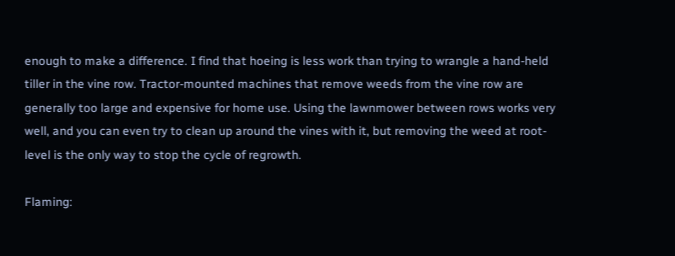enough to make a difference. I find that hoeing is less work than trying to wrangle a hand-held tiller in the vine row. Tractor-mounted machines that remove weeds from the vine row are generally too large and expensive for home use. Using the lawnmower between rows works very well, and you can even try to clean up around the vines with it, but removing the weed at root-level is the only way to stop the cycle of regrowth.

Flaming: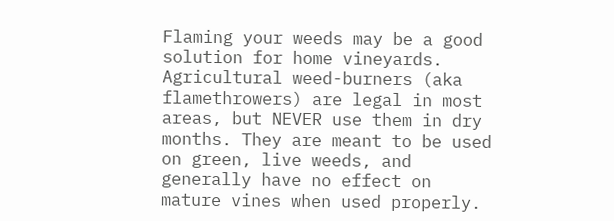Flaming your weeds may be a good solution for home vineyards. Agricultural weed-burners (aka flamethrowers) are legal in most areas, but NEVER use them in dry months. They are meant to be used on green, live weeds, and generally have no effect on mature vines when used properly.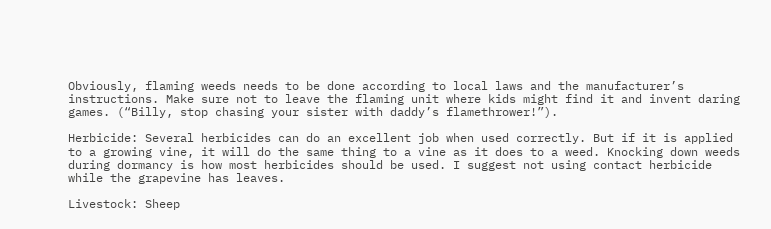Obviously, flaming weeds needs to be done according to local laws and the manufacturer’s instructions. Make sure not to leave the flaming unit where kids might find it and invent daring games. (“Billy, stop chasing your sister with daddy’s flamethrower!”).

Herbicide: Several herbicides can do an excellent job when used correctly. But if it is applied to a growing vine, it will do the same thing to a vine as it does to a weed. Knocking down weeds during dormancy is how most herbicides should be used. I suggest not using contact herbicide while the grapevine has leaves.

Livestock: Sheep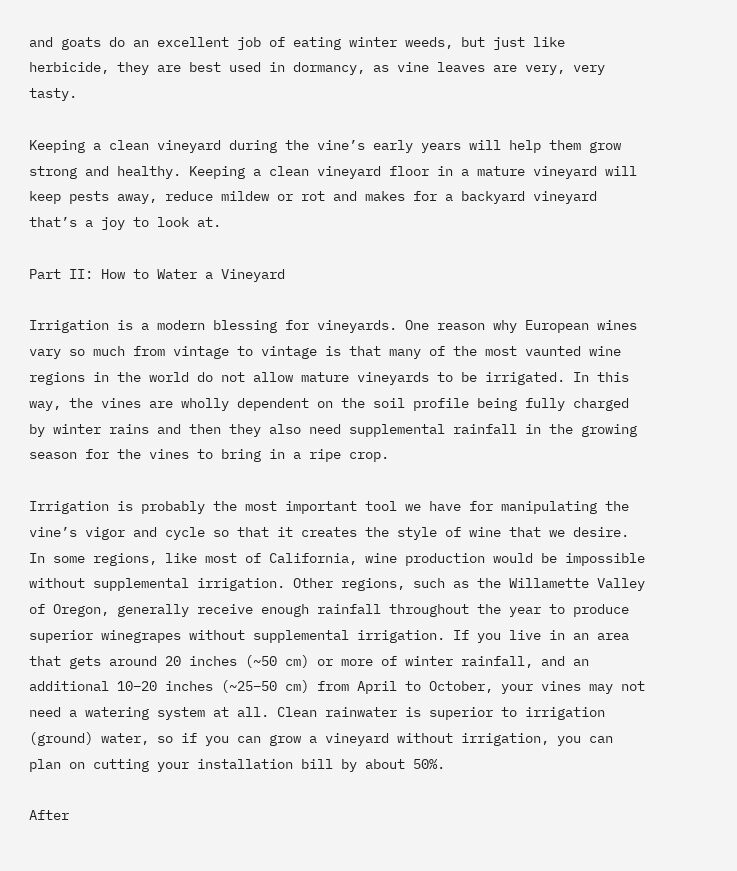and goats do an excellent job of eating winter weeds, but just like herbicide, they are best used in dormancy, as vine leaves are very, very tasty.

Keeping a clean vineyard during the vine’s early years will help them grow strong and healthy. Keeping a clean vineyard floor in a mature vineyard will keep pests away, reduce mildew or rot and makes for a backyard vineyard that’s a joy to look at.

Part II: How to Water a Vineyard

Irrigation is a modern blessing for vineyards. One reason why European wines vary so much from vintage to vintage is that many of the most vaunted wine regions in the world do not allow mature vineyards to be irrigated. In this way, the vines are wholly dependent on the soil profile being fully charged by winter rains and then they also need supplemental rainfall in the growing season for the vines to bring in a ripe crop.

Irrigation is probably the most important tool we have for manipulating the vine’s vigor and cycle so that it creates the style of wine that we desire. In some regions, like most of California, wine production would be impossible without supplemental irrigation. Other regions, such as the Willamette Valley of Oregon, generally receive enough rainfall throughout the year to produce superior winegrapes without supplemental irrigation. If you live in an area that gets around 20 inches (~50 cm) or more of winter rainfall, and an additional 10–20 inches (~25–50 cm) from April to October, your vines may not need a watering system at all. Clean rainwater is superior to irrigation (ground) water, so if you can grow a vineyard without irrigation, you can plan on cutting your installation bill by about 50%.

After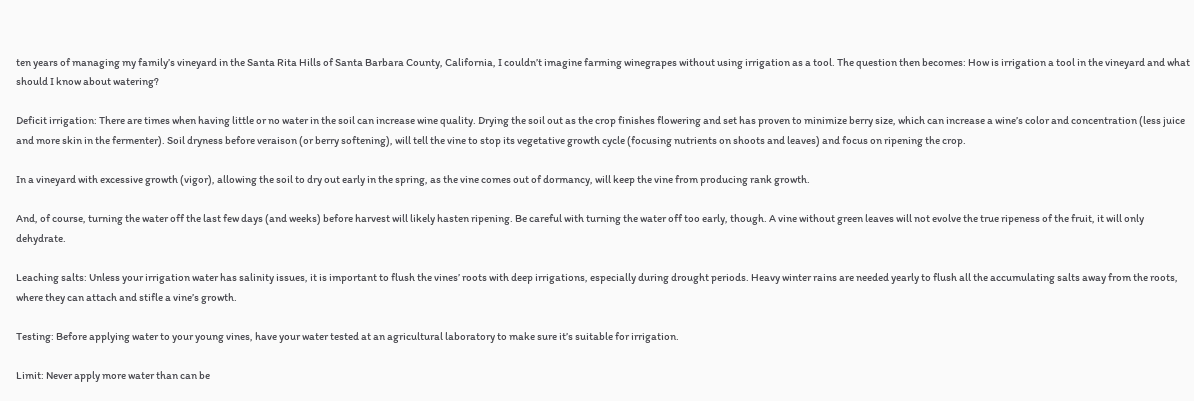ten years of managing my family’s vineyard in the Santa Rita Hills of Santa Barbara County, California, I couldn’t imagine farming winegrapes without using irrigation as a tool. The question then becomes: How is irrigation a tool in the vineyard and what should I know about watering?

Deficit irrigation: There are times when having little or no water in the soil can increase wine quality. Drying the soil out as the crop finishes flowering and set has proven to minimize berry size, which can increase a wine’s color and concentration (less juice and more skin in the fermenter). Soil dryness before veraison (or berry softening), will tell the vine to stop its vegetative growth cycle (focusing nutrients on shoots and leaves) and focus on ripening the crop.

In a vineyard with excessive growth (vigor), allowing the soil to dry out early in the spring, as the vine comes out of dormancy, will keep the vine from producing rank growth.

And, of course, turning the water off the last few days (and weeks) before harvest will likely hasten ripening. Be careful with turning the water off too early, though. A vine without green leaves will not evolve the true ripeness of the fruit, it will only dehydrate.

Leaching salts: Unless your irrigation water has salinity issues, it is important to flush the vines’ roots with deep irrigations, especially during drought periods. Heavy winter rains are needed yearly to flush all the accumulating salts away from the roots, where they can attach and stifle a vine’s growth.

Testing: Before applying water to your young vines, have your water tested at an agricultural laboratory to make sure it’s suitable for irrigation.

Limit: Never apply more water than can be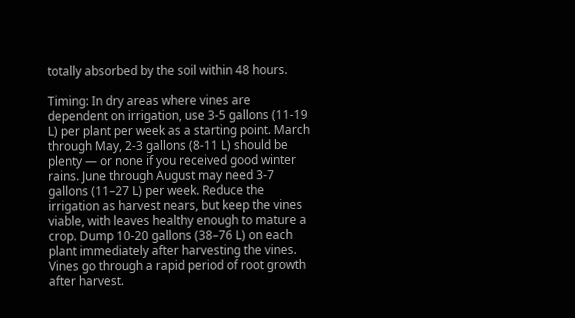totally absorbed by the soil within 48 hours.

Timing: In dry areas where vines are dependent on irrigation, use 3-5 gallons (11-19 L) per plant per week as a starting point. March through May, 2-3 gallons (8-11 L) should be plenty — or none if you received good winter rains. June through August may need 3-7 gallons (11–27 L) per week. Reduce the irrigation as harvest nears, but keep the vines viable, with leaves healthy enough to mature a crop. Dump 10-20 gallons (38–76 L) on each plant immediately after harvesting the vines. Vines go through a rapid period of root growth after harvest.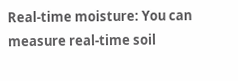Real-time moisture: You can measure real-time soil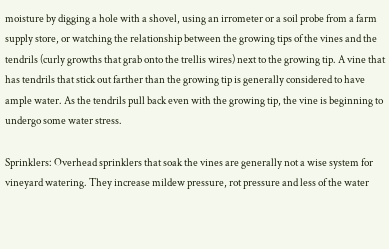moisture by digging a hole with a shovel, using an irrometer or a soil probe from a farm supply store, or watching the relationship between the growing tips of the vines and the tendrils (curly growths that grab onto the trellis wires) next to the growing tip. A vine that has tendrils that stick out farther than the growing tip is generally considered to have ample water. As the tendrils pull back even with the growing tip, the vine is beginning to undergo some water stress.

Sprinklers: Overhead sprinklers that soak the vines are generally not a wise system for vineyard watering. They increase mildew pressure, rot pressure and less of the water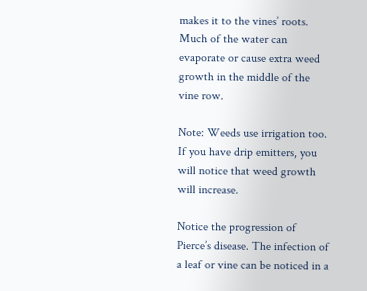makes it to the vines’ roots. Much of the water can evaporate or cause extra weed growth in the middle of the vine row.

Note: Weeds use irrigation too. If you have drip emitters, you will notice that weed growth will increase.

Notice the progression of Pierce’s disease. The infection of a leaf or vine can be noticed in a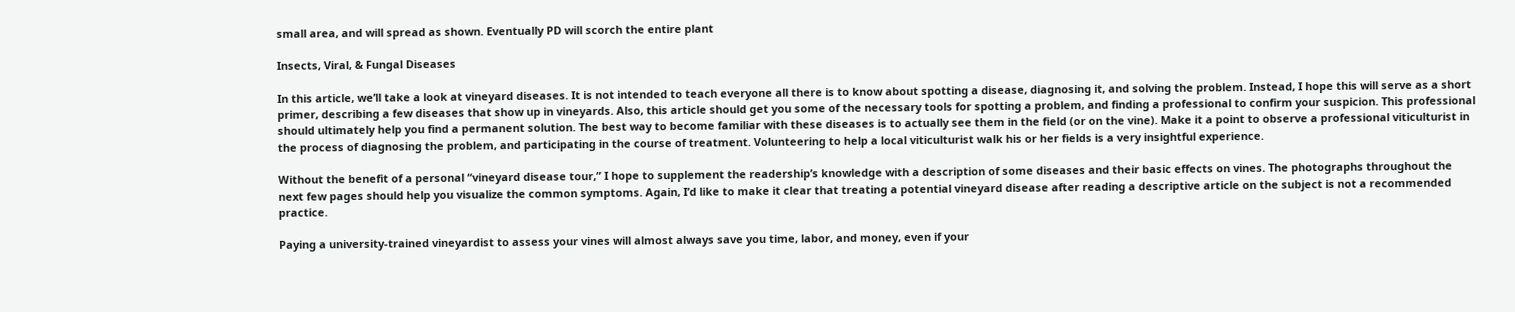small area, and will spread as shown. Eventually PD will scorch the entire plant

Insects, Viral, & Fungal Diseases

In this article, we’ll take a look at vineyard diseases. It is not intended to teach everyone all there is to know about spotting a disease, diagnosing it, and solving the problem. Instead, I hope this will serve as a short primer, describing a few diseases that show up in vineyards. Also, this article should get you some of the necessary tools for spotting a problem, and finding a professional to confirm your suspicion. This professional should ultimately help you find a permanent solution. The best way to become familiar with these diseases is to actually see them in the field (or on the vine). Make it a point to observe a professional viticulturist in the process of diagnosing the problem, and participating in the course of treatment. Volunteering to help a local viticulturist walk his or her fields is a very insightful experience.

Without the benefit of a personal “vineyard disease tour,” I hope to supplement the readership’s knowledge with a description of some diseases and their basic effects on vines. The photographs throughout the next few pages should help you visualize the common symptoms. Again, I’d like to make it clear that treating a potential vineyard disease after reading a descriptive article on the subject is not a recommended practice.

Paying a university-trained vineyardist to assess your vines will almost always save you time, labor, and money, even if your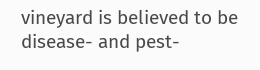vineyard is believed to be disease- and pest-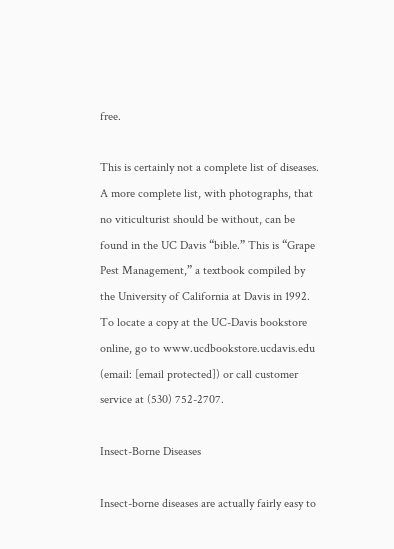free.

This is certainly not a complete list of diseases. A more complete list, with photographs, that no viticulturist should be without, can be found in the UC Davis “bible.” This is “Grape Pest Management,” a textbook compiled by the University of California at Davis in 1992. To locate a copy at the UC-Davis bookstore online, go to www.ucdbookstore.ucdavis.edu (email: [email protected]) or call customer service at (530) 752-2707.

Insect-Borne Diseases

Insect-borne diseases are actually fairly easy to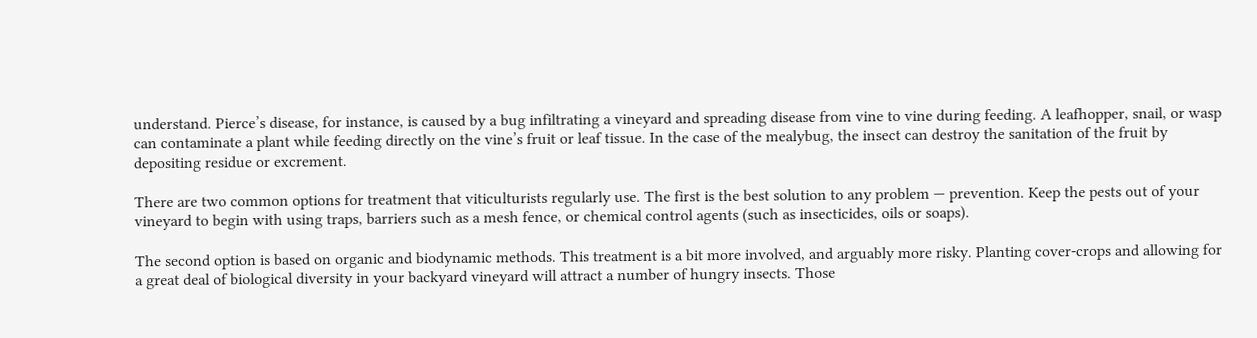understand. Pierce’s disease, for instance, is caused by a bug infiltrating a vineyard and spreading disease from vine to vine during feeding. A leafhopper, snail, or wasp can contaminate a plant while feeding directly on the vine’s fruit or leaf tissue. In the case of the mealybug, the insect can destroy the sanitation of the fruit by depositing residue or excrement.

There are two common options for treatment that viticulturists regularly use. The first is the best solution to any problem — prevention. Keep the pests out of your vineyard to begin with using traps, barriers such as a mesh fence, or chemical control agents (such as insecticides, oils or soaps).

The second option is based on organic and biodynamic methods. This treatment is a bit more involved, and arguably more risky. Planting cover-crops and allowing for a great deal of biological diversity in your backyard vineyard will attract a number of hungry insects. Those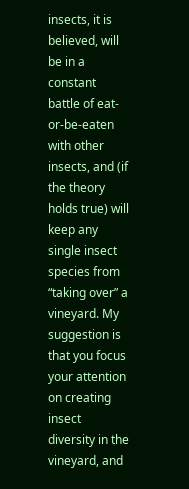insects, it is believed, will be in a constant battle of eat-or-be-eaten with other insects, and (if the theory holds true) will keep any single insect species from “taking over” a vineyard. My suggestion is that you focus your attention on creating insect diversity in the vineyard, and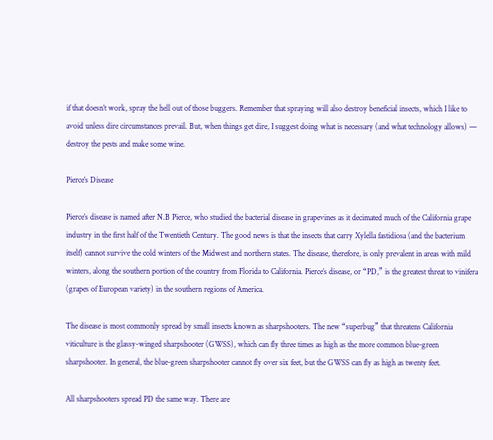if that doesn’t work, spray the hell out of those buggers. Remember that spraying will also destroy beneficial insects, which I like to avoid unless dire circumstances prevail. But, when things get dire, I suggest doing what is necessary (and what technology allows) — destroy the pests and make some wine.

Pierce’s Disease

Pierce’s disease is named after N.B Pierce, who studied the bacterial disease in grapevines as it decimated much of the California grape industry in the first half of the Twentieth Century. The good news is that the insects that carry Xylella fastidiosa (and the bacterium itself) cannot survive the cold winters of the Midwest and northern states. The disease, therefore, is only prevalent in areas with mild winters, along the southern portion of the country from Florida to California. Pierce’s disease, or “PD,” is the greatest threat to vinifera (grapes of European variety) in the southern regions of America.

The disease is most commonly spread by small insects known as sharpshooters. The new “superbug” that threatens California viticulture is the glassy-winged sharpshooter (GWSS), which can fly three times as high as the more common blue-green sharpshooter. In general, the blue-green sharpshooter cannot fly over six feet, but the GWSS can fly as high as twenty feet.

All sharpshooters spread PD the same way. There are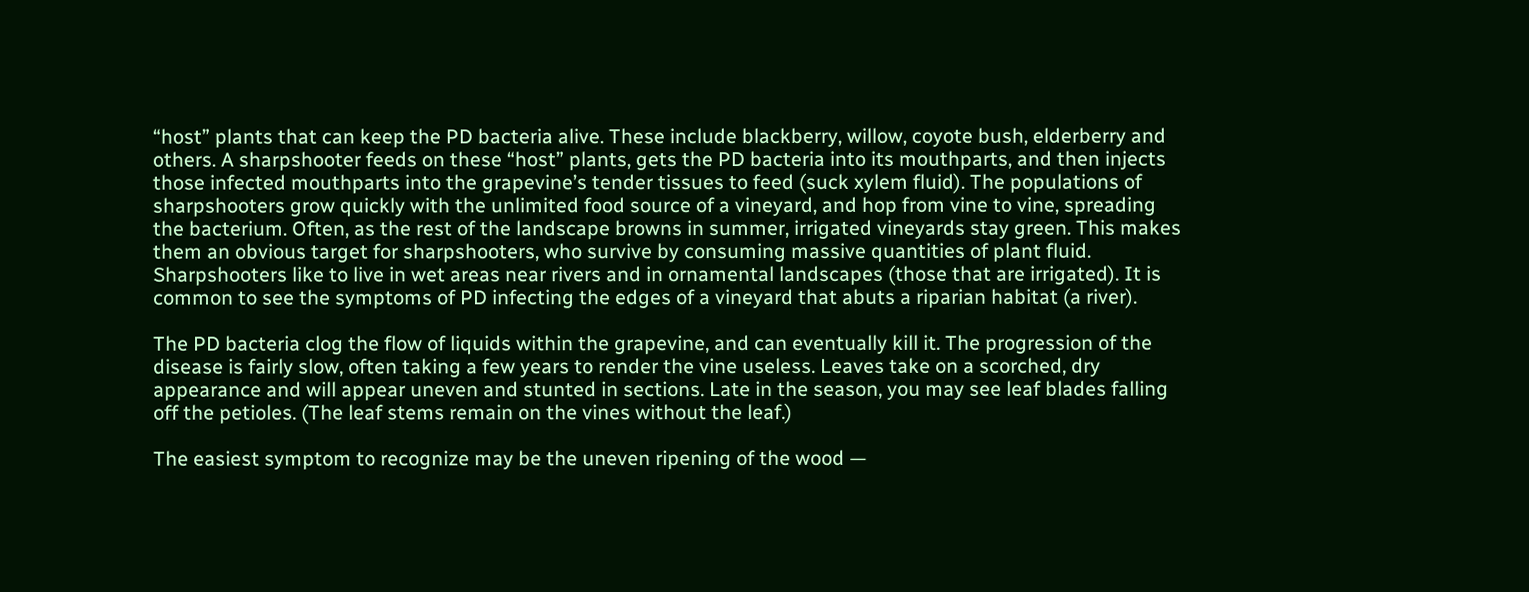“host” plants that can keep the PD bacteria alive. These include blackberry, willow, coyote bush, elderberry and others. A sharpshooter feeds on these “host” plants, gets the PD bacteria into its mouthparts, and then injects those infected mouthparts into the grapevine’s tender tissues to feed (suck xylem fluid). The populations of sharpshooters grow quickly with the unlimited food source of a vineyard, and hop from vine to vine, spreading the bacterium. Often, as the rest of the landscape browns in summer, irrigated vineyards stay green. This makes them an obvious target for sharpshooters, who survive by consuming massive quantities of plant fluid. Sharpshooters like to live in wet areas near rivers and in ornamental landscapes (those that are irrigated). It is common to see the symptoms of PD infecting the edges of a vineyard that abuts a riparian habitat (a river).

The PD bacteria clog the flow of liquids within the grapevine, and can eventually kill it. The progression of the disease is fairly slow, often taking a few years to render the vine useless. Leaves take on a scorched, dry appearance and will appear uneven and stunted in sections. Late in the season, you may see leaf blades falling off the petioles. (The leaf stems remain on the vines without the leaf.)

The easiest symptom to recognize may be the uneven ripening of the wood —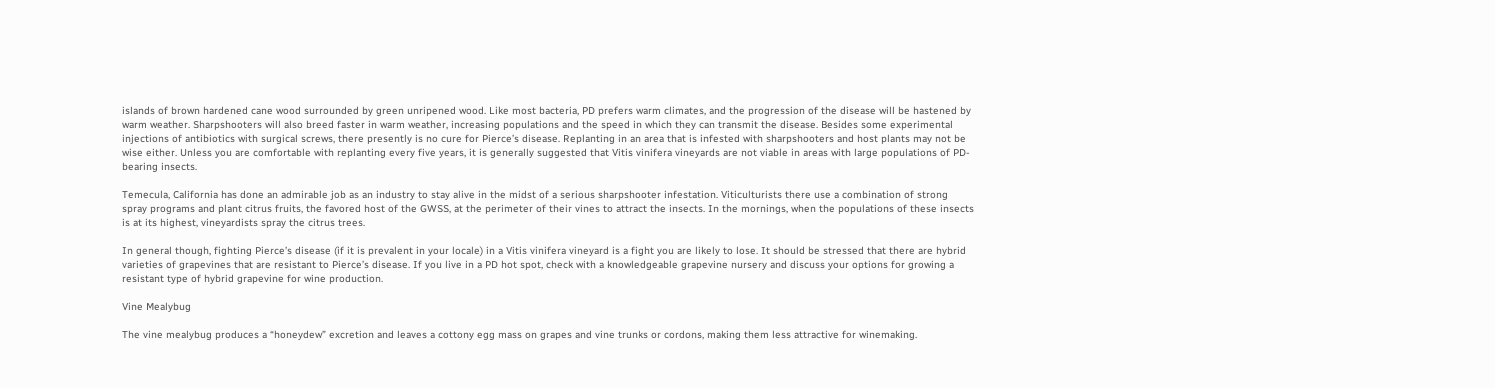islands of brown hardened cane wood surrounded by green unripened wood. Like most bacteria, PD prefers warm climates, and the progression of the disease will be hastened by warm weather. Sharpshooters will also breed faster in warm weather, increasing populations and the speed in which they can transmit the disease. Besides some experimental injections of antibiotics with surgical screws, there presently is no cure for Pierce’s disease. Replanting in an area that is infested with sharpshooters and host plants may not be wise either. Unless you are comfortable with replanting every five years, it is generally suggested that Vitis vinifera vineyards are not viable in areas with large populations of PD-bearing insects.

Temecula, California has done an admirable job as an industry to stay alive in the midst of a serious sharpshooter infestation. Viticulturists there use a combination of strong spray programs and plant citrus fruits, the favored host of the GWSS, at the perimeter of their vines to attract the insects. In the mornings, when the populations of these insects is at its highest, vineyardists spray the citrus trees.

In general though, fighting Pierce’s disease (if it is prevalent in your locale) in a Vitis vinifera vineyard is a fight you are likely to lose. It should be stressed that there are hybrid varieties of grapevines that are resistant to Pierce’s disease. If you live in a PD hot spot, check with a knowledgeable grapevine nursery and discuss your options for growing a resistant type of hybrid grapevine for wine production.

Vine Mealybug

The vine mealybug produces a “honeydew” excretion and leaves a cottony egg mass on grapes and vine trunks or cordons, making them less attractive for winemaking.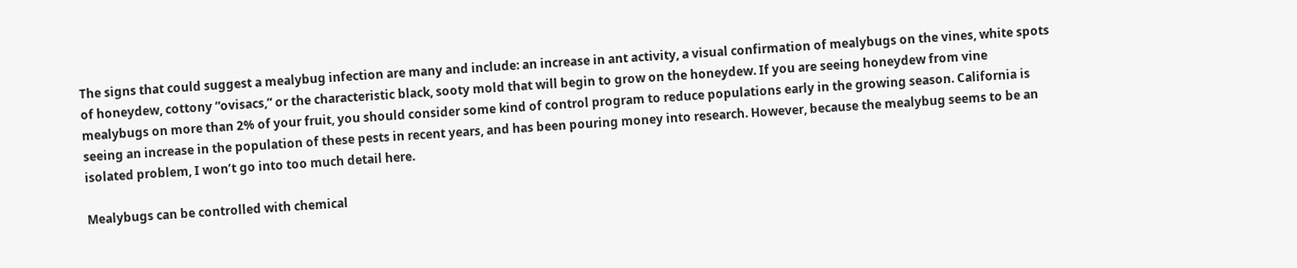The signs that could suggest a mealybug infection are many and include: an increase in ant activity, a visual confirmation of mealybugs on the vines, white spots of honeydew, cottony “ovisacs,” or the characteristic black, sooty mold that will begin to grow on the honeydew. If you are seeing honeydew from vine mealybugs on more than 2% of your fruit, you should consider some kind of control program to reduce populations early in the growing season. California is seeing an increase in the population of these pests in recent years, and has been pouring money into research. However, because the mealybug seems to be an isolated problem, I won’t go into too much detail here.

Mealybugs can be controlled with chemical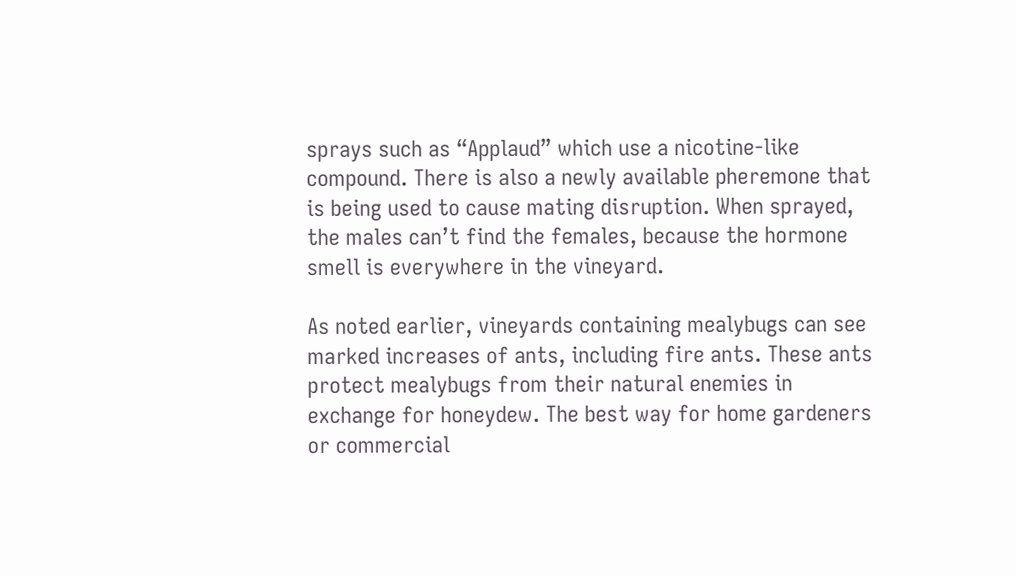sprays such as “Applaud” which use a nicotine-like compound. There is also a newly available pheremone that is being used to cause mating disruption. When sprayed, the males can’t find the females, because the hormone smell is everywhere in the vineyard.

As noted earlier, vineyards containing mealybugs can see marked increases of ants, including fire ants. These ants protect mealybugs from their natural enemies in exchange for honeydew. The best way for home gardeners or commercial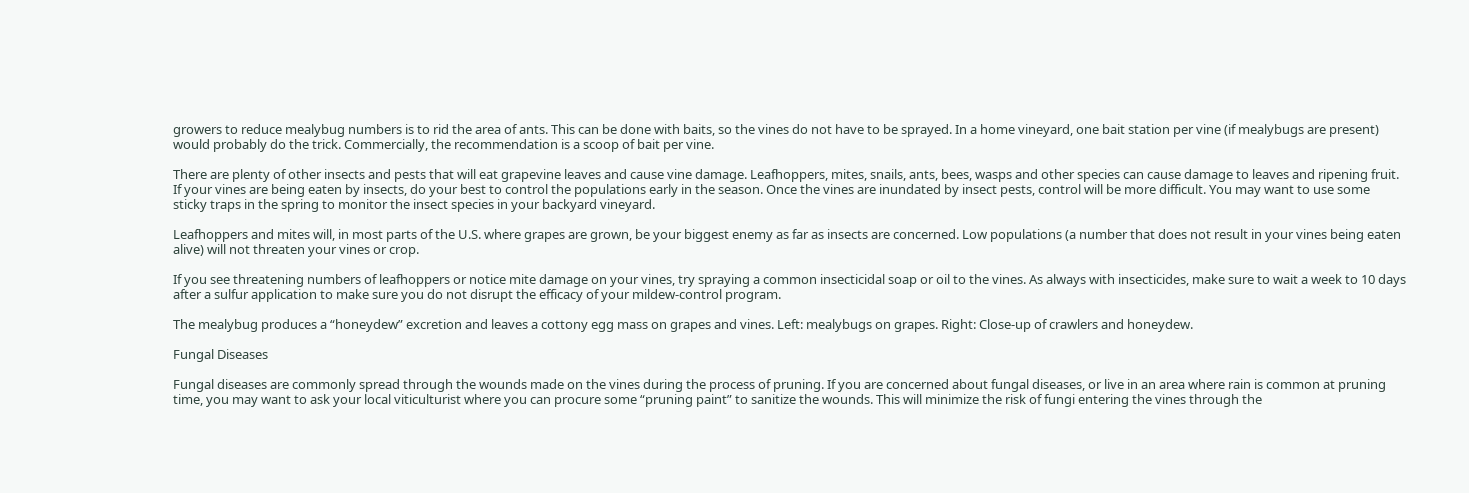growers to reduce mealybug numbers is to rid the area of ants. This can be done with baits, so the vines do not have to be sprayed. In a home vineyard, one bait station per vine (if mealybugs are present) would probably do the trick. Commercially, the recommendation is a scoop of bait per vine.

There are plenty of other insects and pests that will eat grapevine leaves and cause vine damage. Leafhoppers, mites, snails, ants, bees, wasps and other species can cause damage to leaves and ripening fruit. If your vines are being eaten by insects, do your best to control the populations early in the season. Once the vines are inundated by insect pests, control will be more difficult. You may want to use some sticky traps in the spring to monitor the insect species in your backyard vineyard.

Leafhoppers and mites will, in most parts of the U.S. where grapes are grown, be your biggest enemy as far as insects are concerned. Low populations (a number that does not result in your vines being eaten alive) will not threaten your vines or crop.

If you see threatening numbers of leafhoppers or notice mite damage on your vines, try spraying a common insecticidal soap or oil to the vines. As always with insecticides, make sure to wait a week to 10 days after a sulfur application to make sure you do not disrupt the efficacy of your mildew-control program.

The mealybug produces a “honeydew” excretion and leaves a cottony egg mass on grapes and vines. Left: mealybugs on grapes. Right: Close-up of crawlers and honeydew.

Fungal Diseases

Fungal diseases are commonly spread through the wounds made on the vines during the process of pruning. If you are concerned about fungal diseases, or live in an area where rain is common at pruning time, you may want to ask your local viticulturist where you can procure some “pruning paint” to sanitize the wounds. This will minimize the risk of fungi entering the vines through the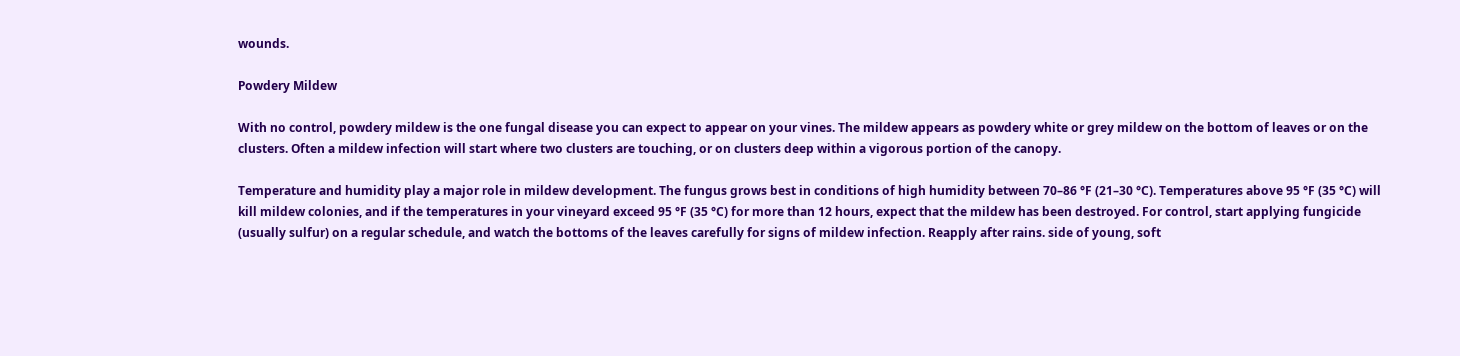wounds.

Powdery Mildew

With no control, powdery mildew is the one fungal disease you can expect to appear on your vines. The mildew appears as powdery white or grey mildew on the bottom of leaves or on the clusters. Often a mildew infection will start where two clusters are touching, or on clusters deep within a vigorous portion of the canopy.

Temperature and humidity play a major role in mildew development. The fungus grows best in conditions of high humidity between 70–86 °F (21–30 °C). Temperatures above 95 °F (35 °C) will kill mildew colonies, and if the temperatures in your vineyard exceed 95 °F (35 °C) for more than 12 hours, expect that the mildew has been destroyed. For control, start applying fungicide (usually sulfur) on a regular schedule, and watch the bottoms of the leaves carefully for signs of mildew infection. Reapply after rains. side of young, soft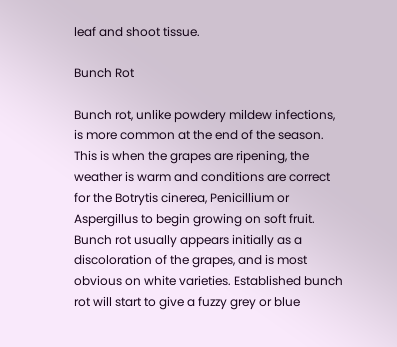leaf and shoot tissue.

Bunch Rot

Bunch rot, unlike powdery mildew infections, is more common at the end of the season. This is when the grapes are ripening, the weather is warm and conditions are correct for the Botrytis cinerea, Penicillium or Aspergillus to begin growing on soft fruit. Bunch rot usually appears initially as a discoloration of the grapes, and is most obvious on white varieties. Established bunch rot will start to give a fuzzy grey or blue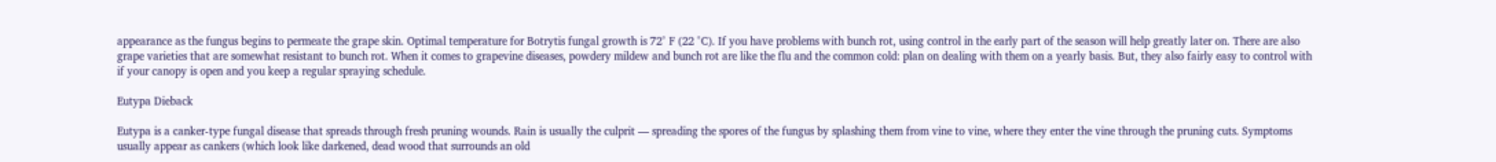appearance as the fungus begins to permeate the grape skin. Optimal temperature for Botrytis fungal growth is 72° F (22 °C). If you have problems with bunch rot, using control in the early part of the season will help greatly later on. There are also grape varieties that are somewhat resistant to bunch rot. When it comes to grapevine diseases, powdery mildew and bunch rot are like the flu and the common cold: plan on dealing with them on a yearly basis. But, they also fairly easy to control with if your canopy is open and you keep a regular spraying schedule.

Eutypa Dieback

Eutypa is a canker-type fungal disease that spreads through fresh pruning wounds. Rain is usually the culprit — spreading the spores of the fungus by splashing them from vine to vine, where they enter the vine through the pruning cuts. Symptoms usually appear as cankers (which look like darkened, dead wood that surrounds an old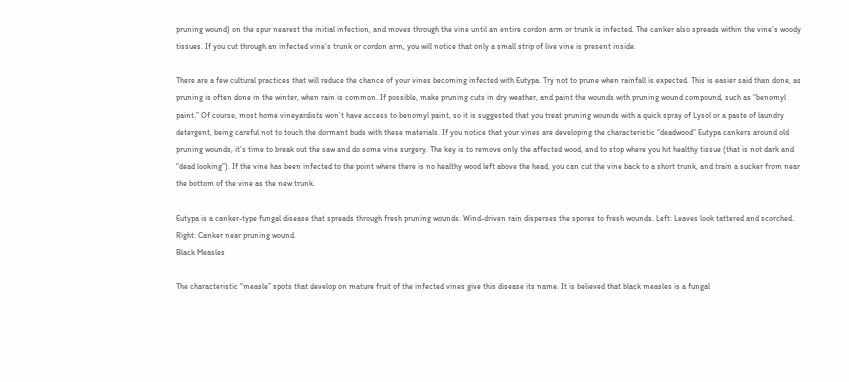pruning wound) on the spur nearest the initial infection, and moves through the vine until an entire cordon arm or trunk is infected. The canker also spreads within the vine’s woody tissues. If you cut through an infected vine’s trunk or cordon arm, you will notice that only a small strip of live vine is present inside.

There are a few cultural practices that will reduce the chance of your vines becoming infected with Eutypa. Try not to prune when rainfall is expected. This is easier said than done, as pruning is often done in the winter, when rain is common. If possible, make pruning cuts in dry weather, and paint the wounds with pruning wound compound, such as “benomyl paint.” Of course, most home vineyardists won’t have access to benomyl paint, so it is suggested that you treat pruning wounds with a quick spray of Lysol or a paste of laundry detergent, being careful not to touch the dormant buds with these materials. If you notice that your vines are developing the characteristic “deadwood” Eutypa cankers around old pruning wounds, it’s time to break out the saw and do some vine surgery. The key is to remove only the affected wood, and to stop where you hit healthy tissue (that is not dark and “dead looking”). If the vine has been infected to the point where there is no healthy wood left above the head, you can cut the vine back to a short trunk, and train a sucker from near the bottom of the vine as the new trunk.

Eutypa is a canker-type fungal disease that spreads through fresh pruning wounds. Wind-driven rain disperses the spores to fresh wounds. Left: Leaves look tattered and scorched. Right: Canker near pruning wound.
Black Measles

The characteristic “measle” spots that develop on mature fruit of the infected vines give this disease its name. It is believed that black measles is a fungal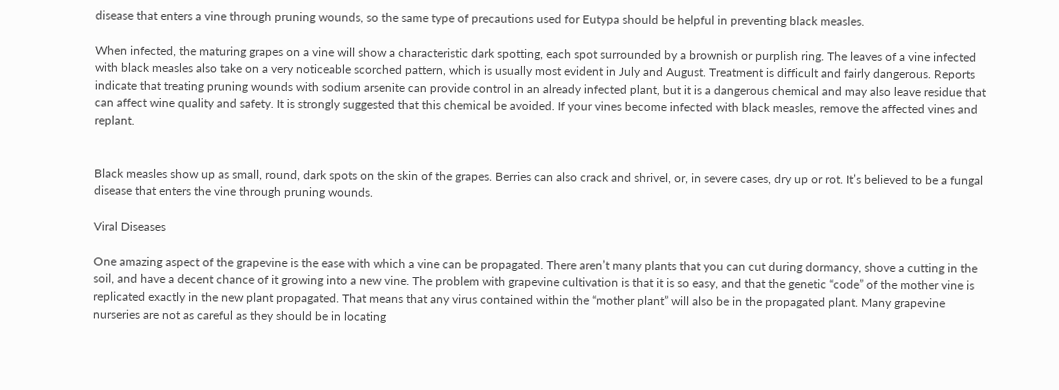disease that enters a vine through pruning wounds, so the same type of precautions used for Eutypa should be helpful in preventing black measles.

When infected, the maturing grapes on a vine will show a characteristic dark spotting, each spot surrounded by a brownish or purplish ring. The leaves of a vine infected with black measles also take on a very noticeable scorched pattern, which is usually most evident in July and August. Treatment is difficult and fairly dangerous. Reports indicate that treating pruning wounds with sodium arsenite can provide control in an already infected plant, but it is a dangerous chemical and may also leave residue that can affect wine quality and safety. It is strongly suggested that this chemical be avoided. If your vines become infected with black measles, remove the affected vines and replant.


Black measles show up as small, round, dark spots on the skin of the grapes. Berries can also crack and shrivel, or, in severe cases, dry up or rot. It’s believed to be a fungal disease that enters the vine through pruning wounds.

Viral Diseases

One amazing aspect of the grapevine is the ease with which a vine can be propagated. There aren’t many plants that you can cut during dormancy, shove a cutting in the soil, and have a decent chance of it growing into a new vine. The problem with grapevine cultivation is that it is so easy, and that the genetic “code” of the mother vine is replicated exactly in the new plant propagated. That means that any virus contained within the “mother plant” will also be in the propagated plant. Many grapevine nurseries are not as careful as they should be in locating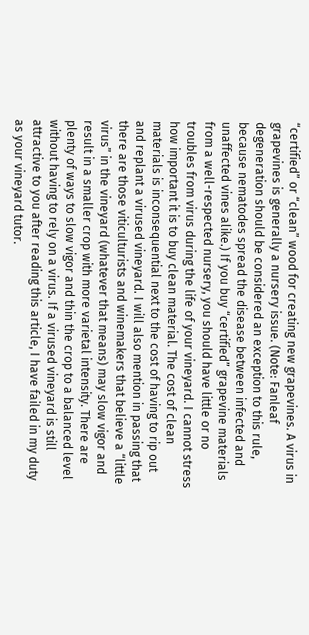“certified” or “clean” wood for creating new grapevines. A virus in grapevines is generally a nursery issue. (Note: Fanleaf degeneration should be considered an exception to this rule, because nematodes spread the disease between infected and unaffected vines alike.) If you buy “certified” grapevine materials from a well-respected nursery, you should have little or no troubles from virus during the life of your vineyard. I cannot stress how important it is to buy clean material. The cost of clean materials is inconsequential next to the cost of having to rip out and replant a virused vineyard. I will also mention in passing that there are those viticulturists and winemakers that believe a “little virus” in the vineyard (whatever that means) may slow vigor and result in a smaller crop with more varietal intensity. There are plenty of ways to slow vigor and thin the crop to a balanced level without having to rely on a virus. If a virused vineyard is still attractive to you after reading this article, I have failed in my duty as your vineyard tutor.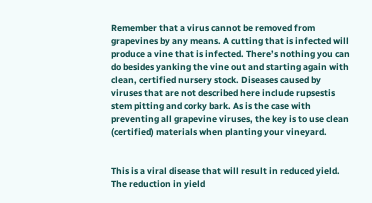Remember that a virus cannot be removed from grapevines by any means. A cutting that is infected will produce a vine that is infected. There’s nothing you can do besides yanking the vine out and starting again with clean, certified nursery stock. Diseases caused by viruses that are not described here include rupsestis stem pitting and corky bark. As is the case with preventing all grapevine viruses, the key is to use clean (certified) materials when planting your vineyard.


This is a viral disease that will result in reduced yield. The reduction in yield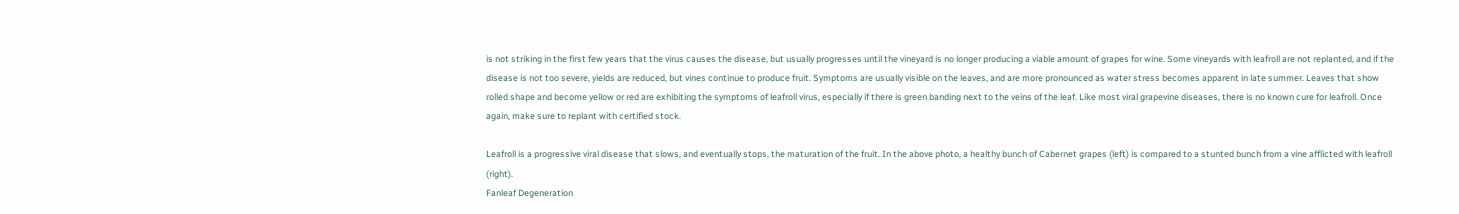is not striking in the first few years that the virus causes the disease, but usually progresses until the vineyard is no longer producing a viable amount of grapes for wine. Some vineyards with leafroll are not replanted, and if the disease is not too severe, yields are reduced, but vines continue to produce fruit. Symptoms are usually visible on the leaves, and are more pronounced as water stress becomes apparent in late summer. Leaves that show rolled shape and become yellow or red are exhibiting the symptoms of leafroll virus, especially if there is green banding next to the veins of the leaf. Like most viral grapevine diseases, there is no known cure for leafroll. Once again, make sure to replant with certified stock.

Leafroll is a progressive viral disease that slows, and eventually stops, the maturation of the fruit. In the above photo, a healthy bunch of Cabernet grapes (left) is compared to a stunted bunch from a vine afflicted with leafroll (right).
Fanleaf Degeneration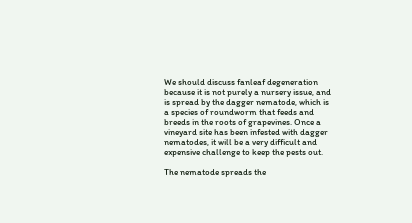We should discuss fanleaf degeneration because it is not purely a nursery issue, and is spread by the dagger nematode, which is a species of roundworm that feeds and breeds in the roots of grapevines. Once a vineyard site has been infested with dagger nematodes, it will be a very difficult and expensive challenge to keep the pests out.

The nematode spreads the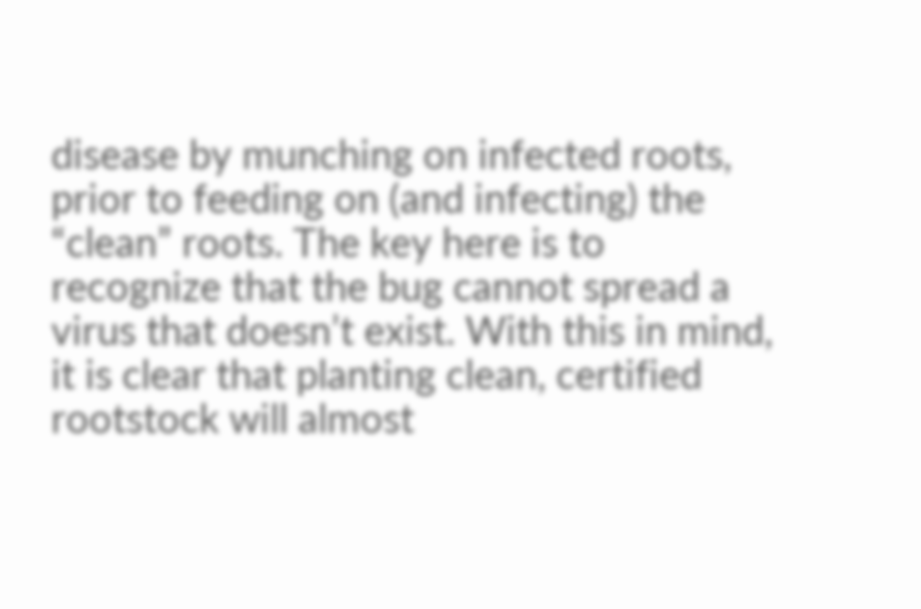disease by munching on infected roots, prior to feeding on (and infecting) the “clean” roots. The key here is to recognize that the bug cannot spread a virus that doesn’t exist. With this in mind, it is clear that planting clean, certified rootstock will almost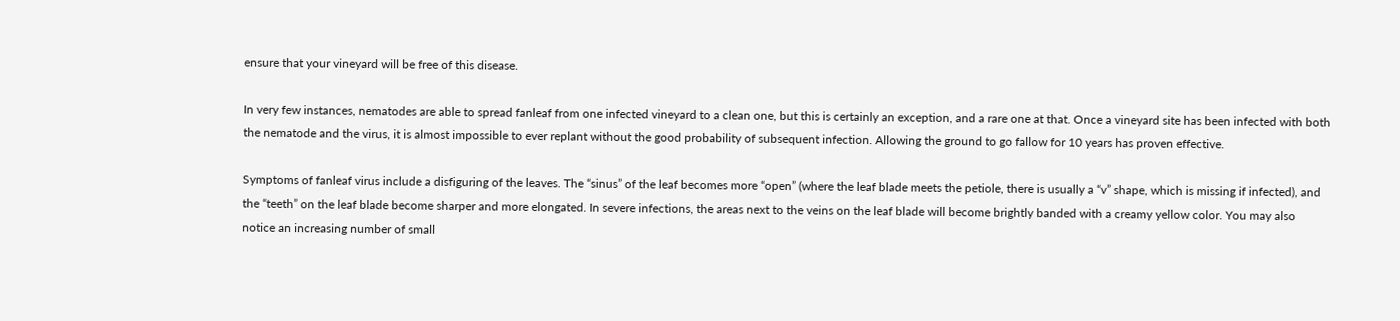ensure that your vineyard will be free of this disease.

In very few instances, nematodes are able to spread fanleaf from one infected vineyard to a clean one, but this is certainly an exception, and a rare one at that. Once a vineyard site has been infected with both the nematode and the virus, it is almost impossible to ever replant without the good probability of subsequent infection. Allowing the ground to go fallow for 10 years has proven effective.

Symptoms of fanleaf virus include a disfiguring of the leaves. The “sinus” of the leaf becomes more “open” (where the leaf blade meets the petiole, there is usually a “v” shape, which is missing if infected), and the “teeth” on the leaf blade become sharper and more elongated. In severe infections, the areas next to the veins on the leaf blade will become brightly banded with a creamy yellow color. You may also notice an increasing number of small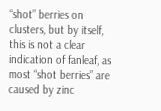“shot” berries on clusters, but by itself, this is not a clear indication of fanleaf, as most “shot berries” are caused by zinc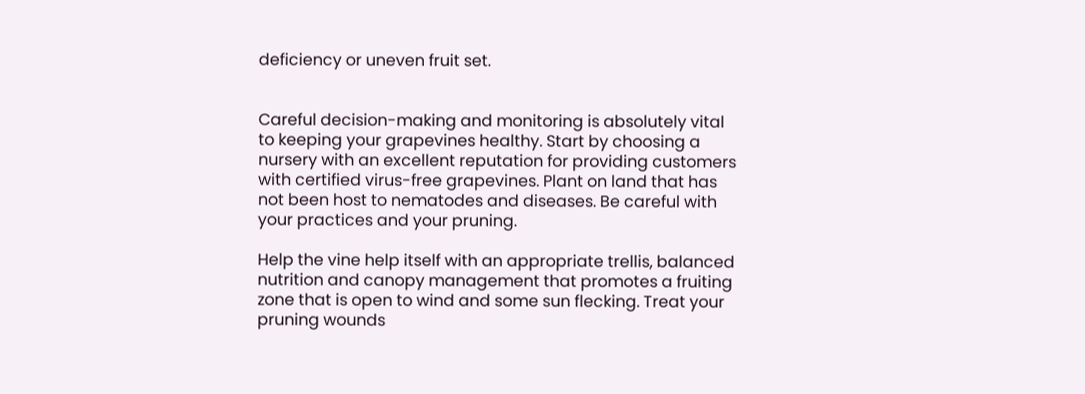deficiency or uneven fruit set.


Careful decision-making and monitoring is absolutely vital to keeping your grapevines healthy. Start by choosing a nursery with an excellent reputation for providing customers with certified virus-free grapevines. Plant on land that has not been host to nematodes and diseases. Be careful with your practices and your pruning.

Help the vine help itself with an appropriate trellis, balanced nutrition and canopy management that promotes a fruiting zone that is open to wind and some sun flecking. Treat your pruning wounds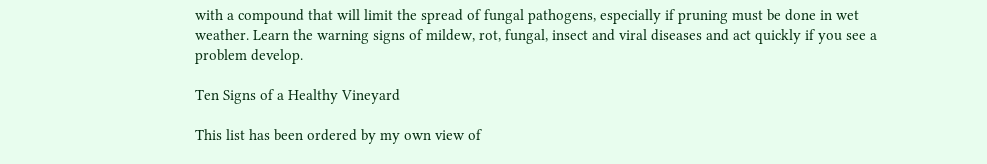with a compound that will limit the spread of fungal pathogens, especially if pruning must be done in wet weather. Learn the warning signs of mildew, rot, fungal, insect and viral diseases and act quickly if you see a problem develop.

Ten Signs of a Healthy Vineyard

This list has been ordered by my own view of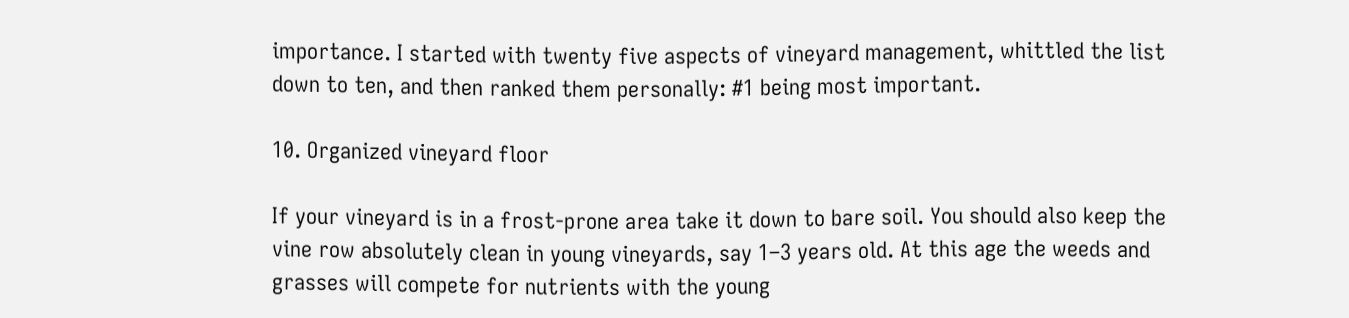importance. I started with twenty five aspects of vineyard management, whittled the list down to ten, and then ranked them personally: #1 being most important.

10. Organized vineyard floor

If your vineyard is in a frost-prone area take it down to bare soil. You should also keep the vine row absolutely clean in young vineyards, say 1–3 years old. At this age the weeds and grasses will compete for nutrients with the young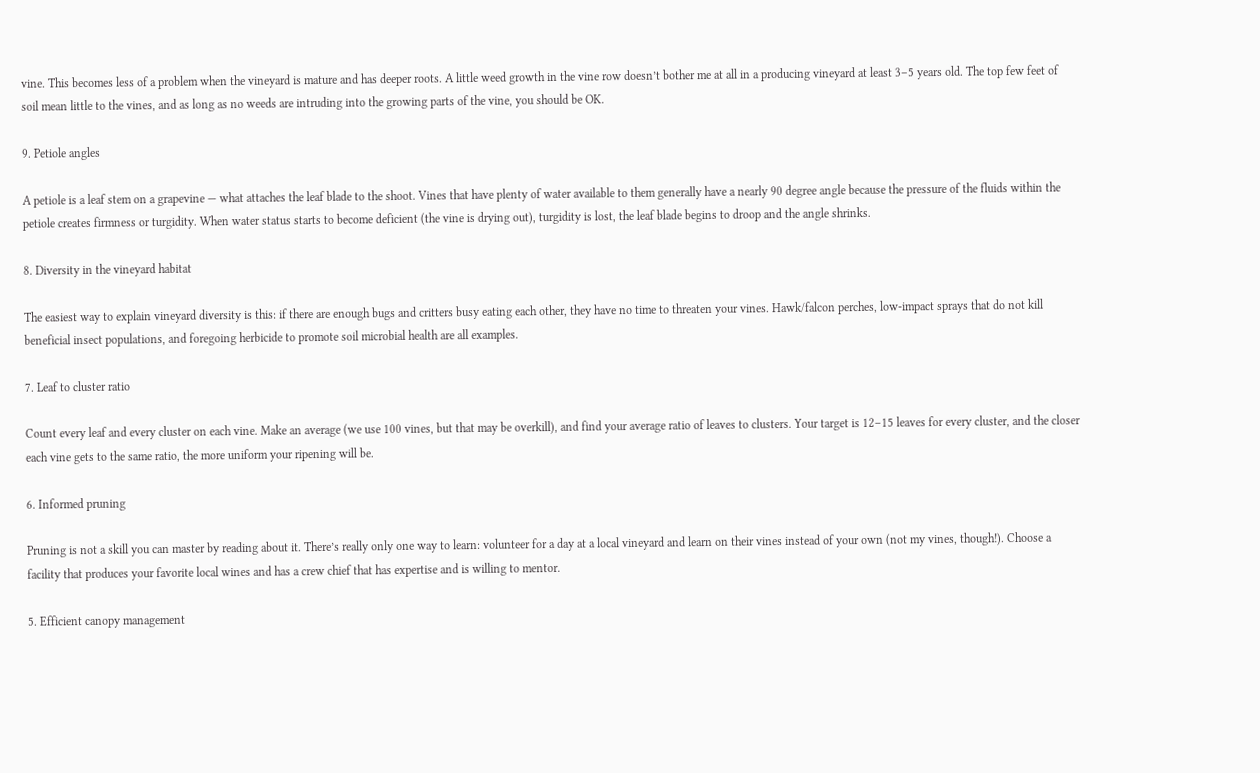vine. This becomes less of a problem when the vineyard is mature and has deeper roots. A little weed growth in the vine row doesn’t bother me at all in a producing vineyard at least 3–5 years old. The top few feet of soil mean little to the vines, and as long as no weeds are intruding into the growing parts of the vine, you should be OK.

9. Petiole angles

A petiole is a leaf stem on a grapevine — what attaches the leaf blade to the shoot. Vines that have plenty of water available to them generally have a nearly 90 degree angle because the pressure of the fluids within the petiole creates firmness or turgidity. When water status starts to become deficient (the vine is drying out), turgidity is lost, the leaf blade begins to droop and the angle shrinks.

8. Diversity in the vineyard habitat

The easiest way to explain vineyard diversity is this: if there are enough bugs and critters busy eating each other, they have no time to threaten your vines. Hawk/falcon perches, low-impact sprays that do not kill beneficial insect populations, and foregoing herbicide to promote soil microbial health are all examples.

7. Leaf to cluster ratio

Count every leaf and every cluster on each vine. Make an average (we use 100 vines, but that may be overkill), and find your average ratio of leaves to clusters. Your target is 12–15 leaves for every cluster, and the closer each vine gets to the same ratio, the more uniform your ripening will be.

6. Informed pruning

Pruning is not a skill you can master by reading about it. There’s really only one way to learn: volunteer for a day at a local vineyard and learn on their vines instead of your own (not my vines, though!). Choose a facility that produces your favorite local wines and has a crew chief that has expertise and is willing to mentor.

5. Efficient canopy management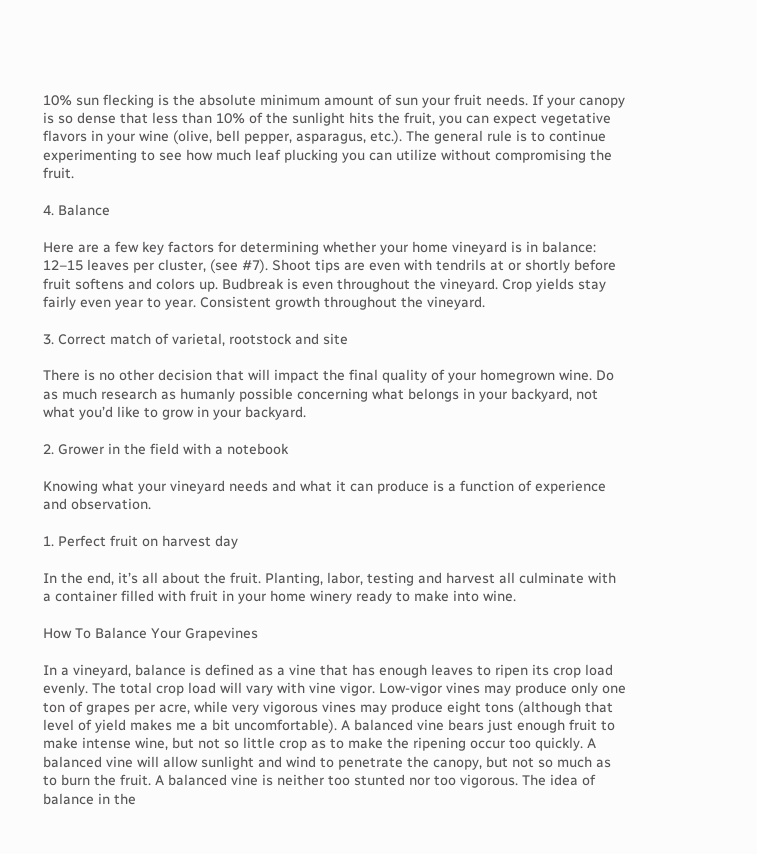10% sun flecking is the absolute minimum amount of sun your fruit needs. If your canopy is so dense that less than 10% of the sunlight hits the fruit, you can expect vegetative flavors in your wine (olive, bell pepper, asparagus, etc.). The general rule is to continue experimenting to see how much leaf plucking you can utilize without compromising the fruit.

4. Balance

Here are a few key factors for determining whether your home vineyard is in balance: 12–15 leaves per cluster, (see #7). Shoot tips are even with tendrils at or shortly before fruit softens and colors up. Budbreak is even throughout the vineyard. Crop yields stay fairly even year to year. Consistent growth throughout the vineyard.

3. Correct match of varietal, rootstock and site

There is no other decision that will impact the final quality of your homegrown wine. Do as much research as humanly possible concerning what belongs in your backyard, not what you’d like to grow in your backyard.

2. Grower in the field with a notebook

Knowing what your vineyard needs and what it can produce is a function of experience and observation.

1. Perfect fruit on harvest day

In the end, it’s all about the fruit. Planting, labor, testing and harvest all culminate with a container filled with fruit in your home winery ready to make into wine.

How To Balance Your Grapevines

In a vineyard, balance is defined as a vine that has enough leaves to ripen its crop load evenly. The total crop load will vary with vine vigor. Low-vigor vines may produce only one ton of grapes per acre, while very vigorous vines may produce eight tons (although that level of yield makes me a bit uncomfortable). A balanced vine bears just enough fruit to make intense wine, but not so little crop as to make the ripening occur too quickly. A balanced vine will allow sunlight and wind to penetrate the canopy, but not so much as to burn the fruit. A balanced vine is neither too stunted nor too vigorous. The idea of balance in the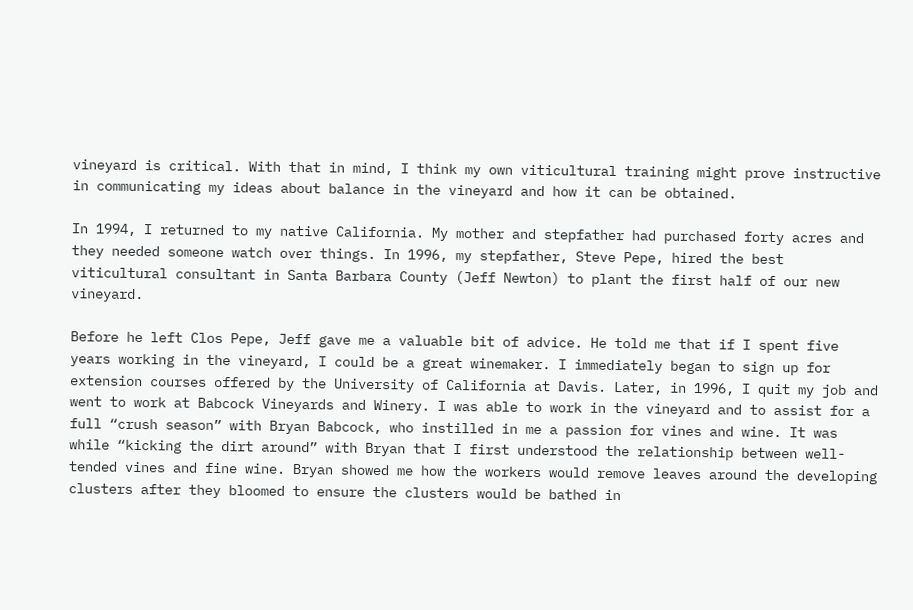vineyard is critical. With that in mind, I think my own viticultural training might prove instructive in communicating my ideas about balance in the vineyard and how it can be obtained.

In 1994, I returned to my native California. My mother and stepfather had purchased forty acres and they needed someone watch over things. In 1996, my stepfather, Steve Pepe, hired the best viticultural consultant in Santa Barbara County (Jeff Newton) to plant the first half of our new vineyard.

Before he left Clos Pepe, Jeff gave me a valuable bit of advice. He told me that if I spent five years working in the vineyard, I could be a great winemaker. I immediately began to sign up for extension courses offered by the University of California at Davis. Later, in 1996, I quit my job and went to work at Babcock Vineyards and Winery. I was able to work in the vineyard and to assist for a full “crush season” with Bryan Babcock, who instilled in me a passion for vines and wine. It was while “kicking the dirt around” with Bryan that I first understood the relationship between well-tended vines and fine wine. Bryan showed me how the workers would remove leaves around the developing clusters after they bloomed to ensure the clusters would be bathed in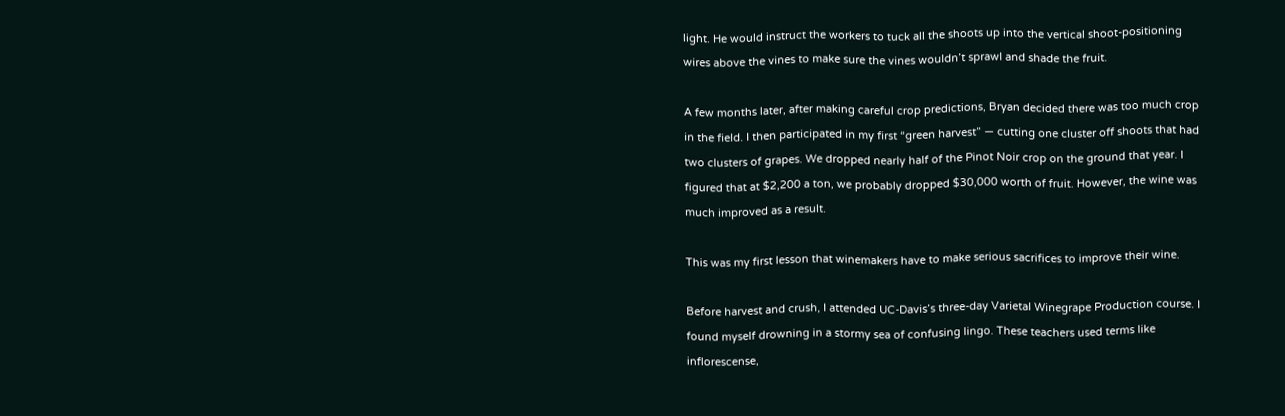light. He would instruct the workers to tuck all the shoots up into the vertical shoot-positioning wires above the vines to make sure the vines wouldn’t sprawl and shade the fruit.

A few months later, after making careful crop predictions, Bryan decided there was too much crop in the field. I then participated in my first “green harvest” — cutting one cluster off shoots that had two clusters of grapes. We dropped nearly half of the Pinot Noir crop on the ground that year. I figured that at $2,200 a ton, we probably dropped $30,000 worth of fruit. However, the wine was much improved as a result.

This was my first lesson that winemakers have to make serious sacrifices to improve their wine.

Before harvest and crush, I attended UC-Davis’s three-day Varietal Winegrape Production course. I found myself drowning in a stormy sea of confusing lingo. These teachers used terms like inflorescense,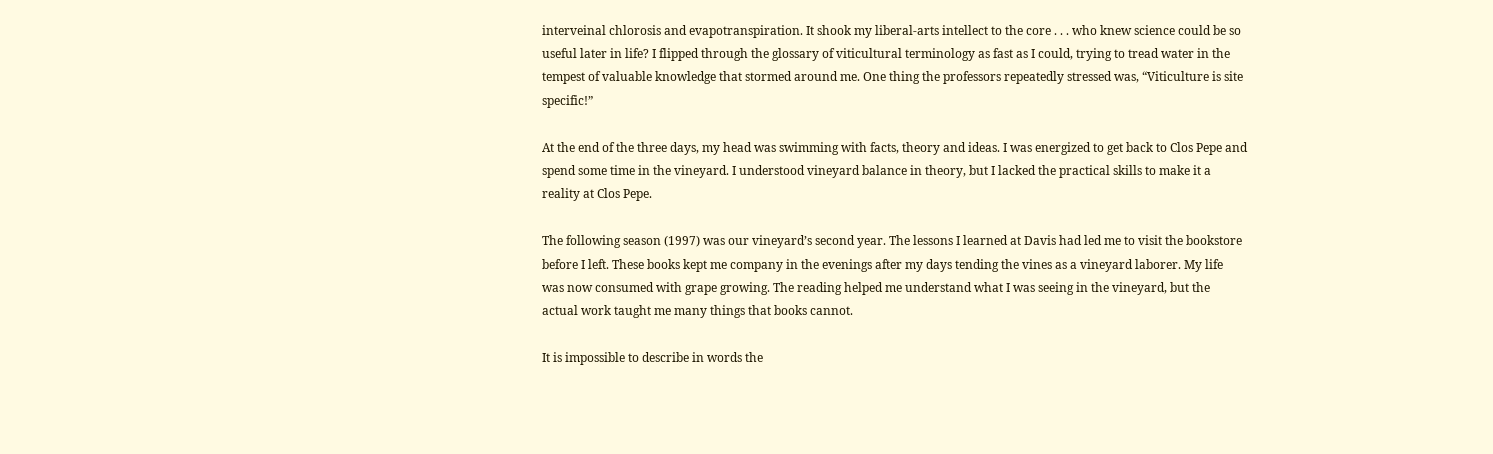interveinal chlorosis and evapotranspiration. It shook my liberal-arts intellect to the core . . . who knew science could be so useful later in life? I flipped through the glossary of viticultural terminology as fast as I could, trying to tread water in the tempest of valuable knowledge that stormed around me. One thing the professors repeatedly stressed was, “Viticulture is site specific!”

At the end of the three days, my head was swimming with facts, theory and ideas. I was energized to get back to Clos Pepe and spend some time in the vineyard. I understood vineyard balance in theory, but I lacked the practical skills to make it a reality at Clos Pepe.

The following season (1997) was our vineyard’s second year. The lessons I learned at Davis had led me to visit the bookstore before I left. These books kept me company in the evenings after my days tending the vines as a vineyard laborer. My life was now consumed with grape growing. The reading helped me understand what I was seeing in the vineyard, but the actual work taught me many things that books cannot.

It is impossible to describe in words the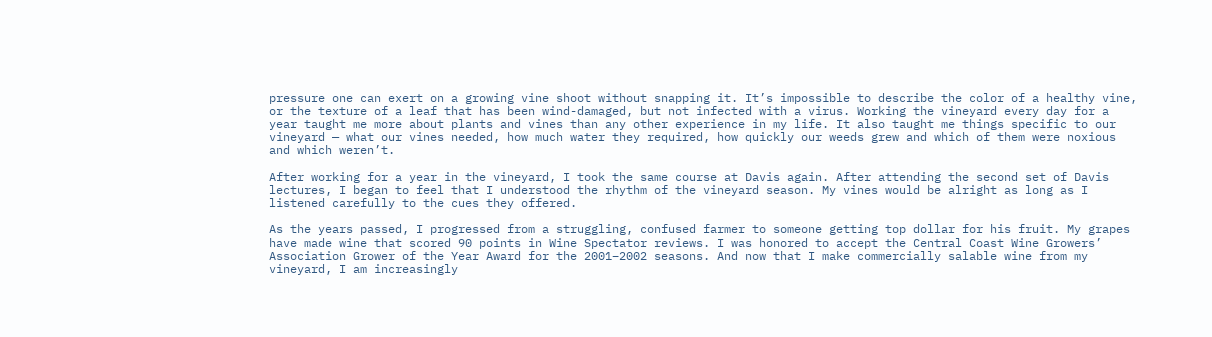pressure one can exert on a growing vine shoot without snapping it. It’s impossible to describe the color of a healthy vine, or the texture of a leaf that has been wind-damaged, but not infected with a virus. Working the vineyard every day for a year taught me more about plants and vines than any other experience in my life. It also taught me things specific to our vineyard — what our vines needed, how much water they required, how quickly our weeds grew and which of them were noxious and which weren’t.

After working for a year in the vineyard, I took the same course at Davis again. After attending the second set of Davis lectures, I began to feel that I understood the rhythm of the vineyard season. My vines would be alright as long as I listened carefully to the cues they offered.

As the years passed, I progressed from a struggling, confused farmer to someone getting top dollar for his fruit. My grapes have made wine that scored 90 points in Wine Spectator reviews. I was honored to accept the Central Coast Wine Growers’ Association Grower of the Year Award for the 2001–2002 seasons. And now that I make commercially salable wine from my vineyard, I am increasingly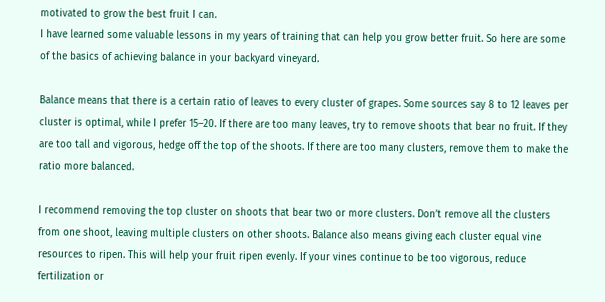motivated to grow the best fruit I can.
I have learned some valuable lessons in my years of training that can help you grow better fruit. So here are some of the basics of achieving balance in your backyard vineyard.

Balance means that there is a certain ratio of leaves to every cluster of grapes. Some sources say 8 to 12 leaves per cluster is optimal, while I prefer 15–20. If there are too many leaves, try to remove shoots that bear no fruit. If they are too tall and vigorous, hedge off the top of the shoots. If there are too many clusters, remove them to make the ratio more balanced.

I recommend removing the top cluster on shoots that bear two or more clusters. Don’t remove all the clusters from one shoot, leaving multiple clusters on other shoots. Balance also means giving each cluster equal vine resources to ripen. This will help your fruit ripen evenly. If your vines continue to be too vigorous, reduce fertilization or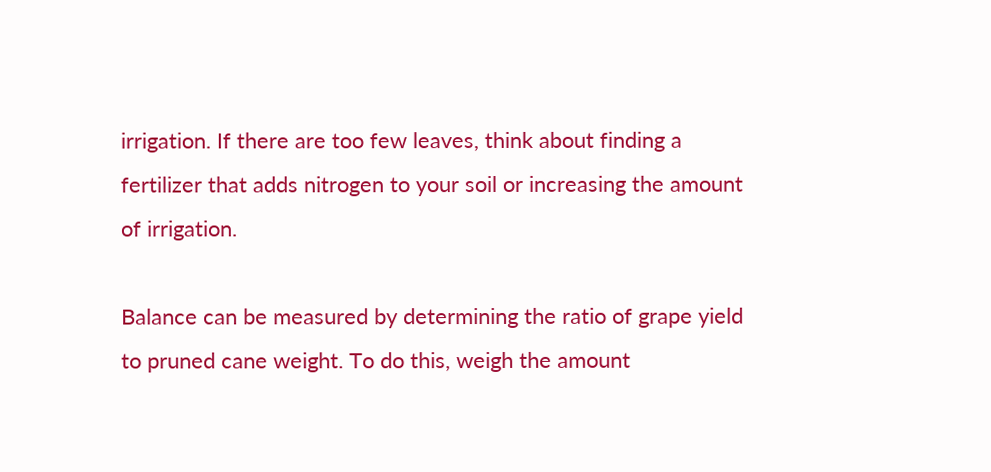irrigation. If there are too few leaves, think about finding a fertilizer that adds nitrogen to your soil or increasing the amount of irrigation.

Balance can be measured by determining the ratio of grape yield to pruned cane weight. To do this, weigh the amount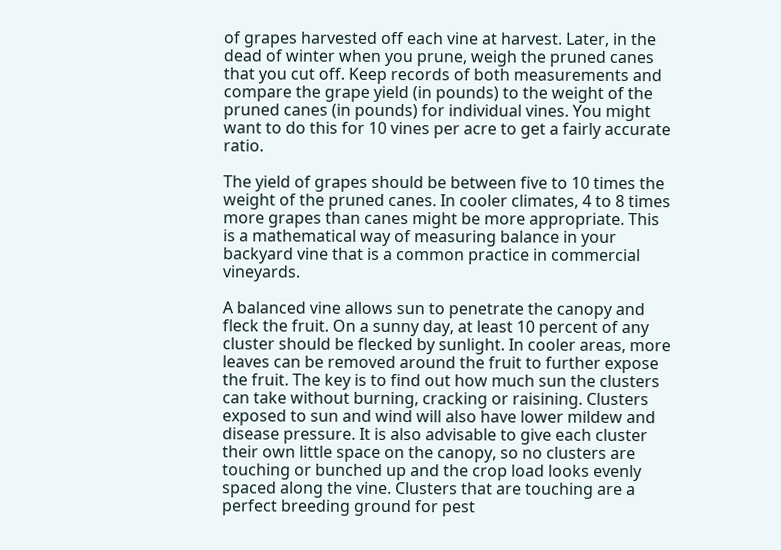of grapes harvested off each vine at harvest. Later, in the dead of winter when you prune, weigh the pruned canes that you cut off. Keep records of both measurements and compare the grape yield (in pounds) to the weight of the pruned canes (in pounds) for individual vines. You might want to do this for 10 vines per acre to get a fairly accurate ratio.

The yield of grapes should be between five to 10 times the weight of the pruned canes. In cooler climates, 4 to 8 times more grapes than canes might be more appropriate. This is a mathematical way of measuring balance in your backyard vine that is a common practice in commercial vineyards.

A balanced vine allows sun to penetrate the canopy and fleck the fruit. On a sunny day, at least 10 percent of any cluster should be flecked by sunlight. In cooler areas, more leaves can be removed around the fruit to further expose the fruit. The key is to find out how much sun the clusters can take without burning, cracking or raisining. Clusters exposed to sun and wind will also have lower mildew and disease pressure. It is also advisable to give each cluster their own little space on the canopy, so no clusters are touching or bunched up and the crop load looks evenly spaced along the vine. Clusters that are touching are a perfect breeding ground for pest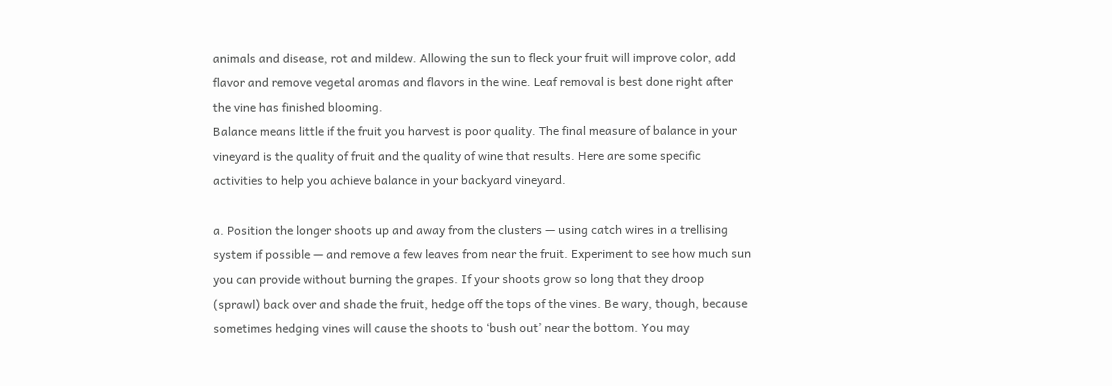animals and disease, rot and mildew. Allowing the sun to fleck your fruit will improve color, add flavor and remove vegetal aromas and flavors in the wine. Leaf removal is best done right after the vine has finished blooming.
Balance means little if the fruit you harvest is poor quality. The final measure of balance in your vineyard is the quality of fruit and the quality of wine that results. Here are some specific activities to help you achieve balance in your backyard vineyard.

a. Position the longer shoots up and away from the clusters — using catch wires in a trellising system if possible — and remove a few leaves from near the fruit. Experiment to see how much sun you can provide without burning the grapes. If your shoots grow so long that they droop (sprawl) back over and shade the fruit, hedge off the tops of the vines. Be wary, though, because sometimes hedging vines will cause the shoots to ‘bush out’ near the bottom. You may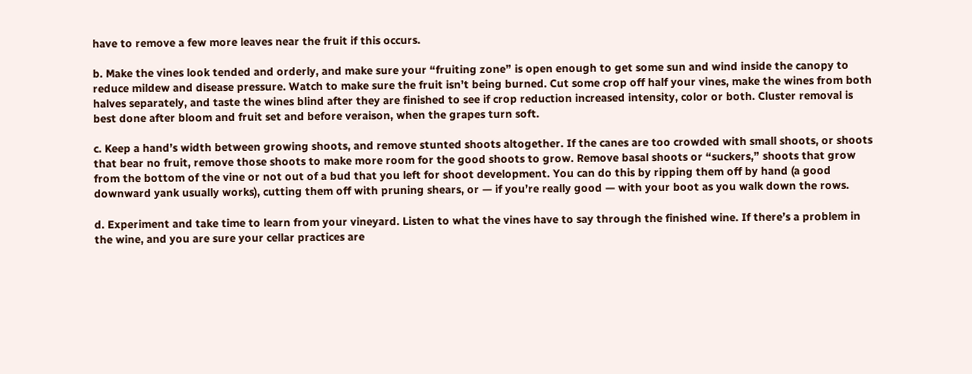have to remove a few more leaves near the fruit if this occurs.

b. Make the vines look tended and orderly, and make sure your “fruiting zone” is open enough to get some sun and wind inside the canopy to reduce mildew and disease pressure. Watch to make sure the fruit isn’t being burned. Cut some crop off half your vines, make the wines from both halves separately, and taste the wines blind after they are finished to see if crop reduction increased intensity, color or both. Cluster removal is best done after bloom and fruit set and before veraison, when the grapes turn soft.

c. Keep a hand’s width between growing shoots, and remove stunted shoots altogether. If the canes are too crowded with small shoots, or shoots that bear no fruit, remove those shoots to make more room for the good shoots to grow. Remove basal shoots or “suckers,” shoots that grow from the bottom of the vine or not out of a bud that you left for shoot development. You can do this by ripping them off by hand (a good downward yank usually works), cutting them off with pruning shears, or — if you’re really good — with your boot as you walk down the rows.

d. Experiment and take time to learn from your vineyard. Listen to what the vines have to say through the finished wine. If there’s a problem in the wine, and you are sure your cellar practices are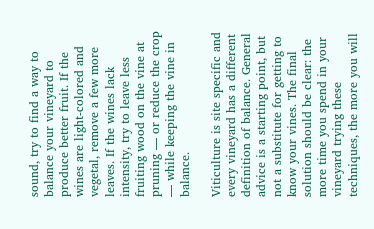sound, try to find a way to balance your vineyard to produce better fruit. If the wines are light-colored and vegetal, remove a few more leaves. If the wines lack intensity, try to leave less fruiting wood on the vine at pruning — or reduce the crop — while keeping the vine in balance.

Viticulture is site specific and every vineyard has a different definition of balance. General advice is a starting point, but not a substitute for getting to know your vines. The final solution should be clear: the more time you spend in your vineyard trying these techniques, the more you will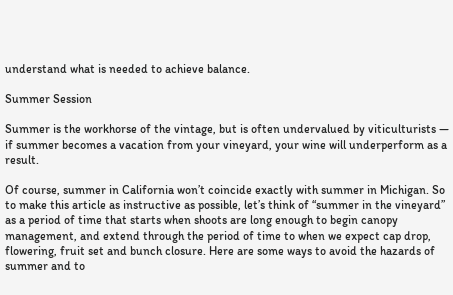understand what is needed to achieve balance.

Summer Session

Summer is the workhorse of the vintage, but is often undervalued by viticulturists — if summer becomes a vacation from your vineyard, your wine will underperform as a result.

Of course, summer in California won’t coincide exactly with summer in Michigan. So to make this article as instructive as possible, let’s think of “summer in the vineyard” as a period of time that starts when shoots are long enough to begin canopy management, and extend through the period of time to when we expect cap drop, flowering, fruit set and bunch closure. Here are some ways to avoid the hazards of summer and to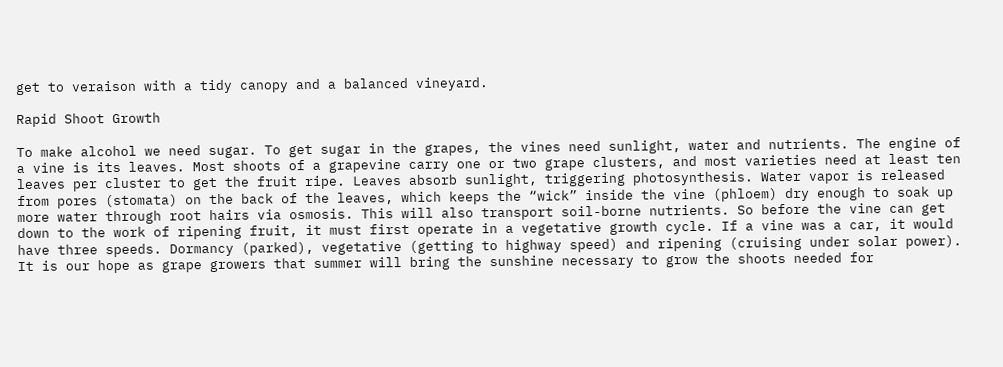get to veraison with a tidy canopy and a balanced vineyard.

Rapid Shoot Growth

To make alcohol we need sugar. To get sugar in the grapes, the vines need sunlight, water and nutrients. The engine of a vine is its leaves. Most shoots of a grapevine carry one or two grape clusters, and most varieties need at least ten leaves per cluster to get the fruit ripe. Leaves absorb sunlight, triggering photosynthesis. Water vapor is released from pores (stomata) on the back of the leaves, which keeps the “wick” inside the vine (phloem) dry enough to soak up more water through root hairs via osmosis. This will also transport soil-borne nutrients. So before the vine can get down to the work of ripening fruit, it must first operate in a vegetative growth cycle. If a vine was a car, it would have three speeds. Dormancy (parked), vegetative (getting to highway speed) and ripening (cruising under solar power). It is our hope as grape growers that summer will bring the sunshine necessary to grow the shoots needed for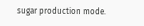sugar production mode.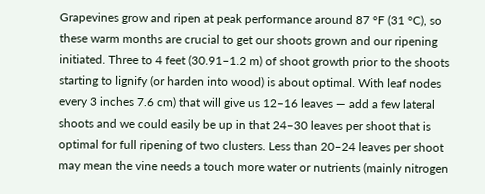Grapevines grow and ripen at peak performance around 87 °F (31 °C), so these warm months are crucial to get our shoots grown and our ripening initiated. Three to 4 feet (30.91–1.2 m) of shoot growth prior to the shoots starting to lignify (or harden into wood) is about optimal. With leaf nodes every 3 inches 7.6 cm) that will give us 12–16 leaves — add a few lateral shoots and we could easily be up in that 24–30 leaves per shoot that is optimal for full ripening of two clusters. Less than 20–24 leaves per shoot may mean the vine needs a touch more water or nutrients (mainly nitrogen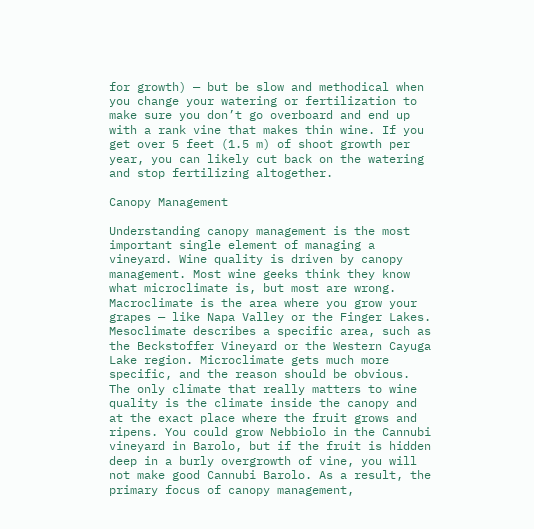for growth) — but be slow and methodical when you change your watering or fertilization to make sure you don’t go overboard and end up with a rank vine that makes thin wine. If you get over 5 feet (1.5 m) of shoot growth per year, you can likely cut back on the watering and stop fertilizing altogether.

Canopy Management

Understanding canopy management is the most important single element of managing a vineyard. Wine quality is driven by canopy management. Most wine geeks think they know what microclimate is, but most are wrong. Macroclimate is the area where you grow your grapes — like Napa Valley or the Finger Lakes. Mesoclimate describes a specific area, such as the Beckstoffer Vineyard or the Western Cayuga Lake region. Microclimate gets much more specific, and the reason should be obvious. The only climate that really matters to wine quality is the climate inside the canopy and at the exact place where the fruit grows and ripens. You could grow Nebbiolo in the Cannubi vineyard in Barolo, but if the fruit is hidden deep in a burly overgrowth of vine, you will not make good Cannubi Barolo. As a result, the primary focus of canopy management,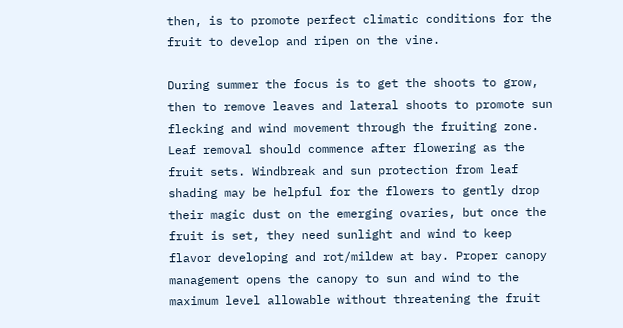then, is to promote perfect climatic conditions for the fruit to develop and ripen on the vine.

During summer the focus is to get the shoots to grow, then to remove leaves and lateral shoots to promote sun flecking and wind movement through the fruiting zone. Leaf removal should commence after flowering as the fruit sets. Windbreak and sun protection from leaf shading may be helpful for the flowers to gently drop their magic dust on the emerging ovaries, but once the fruit is set, they need sunlight and wind to keep flavor developing and rot/mildew at bay. Proper canopy management opens the canopy to sun and wind to the maximum level allowable without threatening the fruit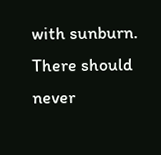with sunburn. There should never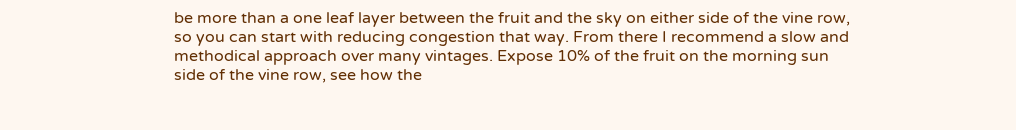be more than a one leaf layer between the fruit and the sky on either side of the vine row, so you can start with reducing congestion that way. From there I recommend a slow and methodical approach over many vintages. Expose 10% of the fruit on the morning sun side of the vine row, see how the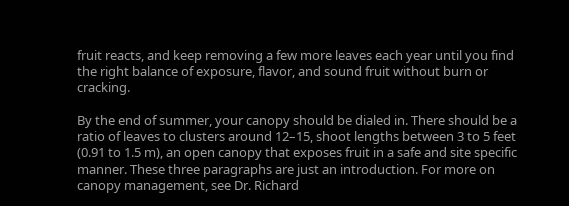fruit reacts, and keep removing a few more leaves each year until you find the right balance of exposure, flavor, and sound fruit without burn or cracking.

By the end of summer, your canopy should be dialed in. There should be a ratio of leaves to clusters around 12–15, shoot lengths between 3 to 5 feet (0.91 to 1.5 m), an open canopy that exposes fruit in a safe and site specific manner. These three paragraphs are just an introduction. For more on canopy management, see Dr. Richard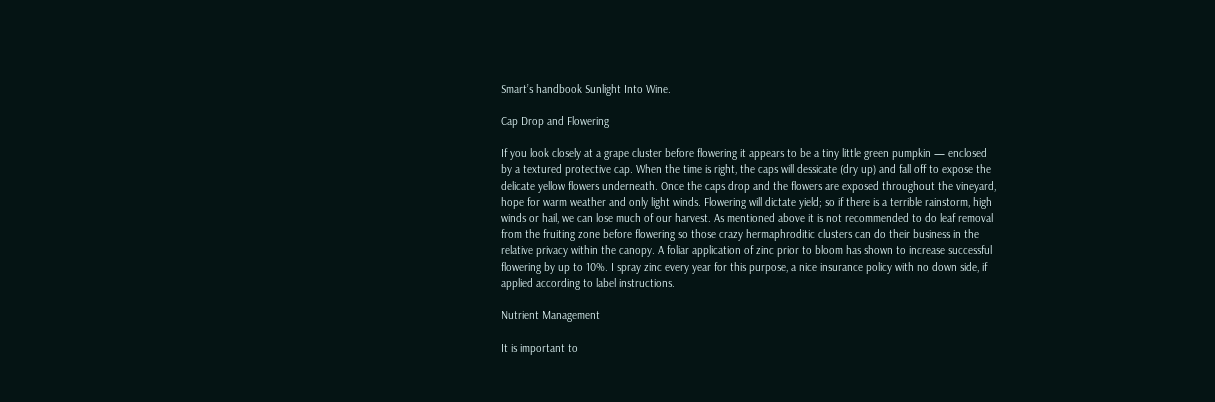Smart’s handbook Sunlight Into Wine.

Cap Drop and Flowering

If you look closely at a grape cluster before flowering it appears to be a tiny little green pumpkin — enclosed by a textured protective cap. When the time is right, the caps will dessicate (dry up) and fall off to expose the delicate yellow flowers underneath. Once the caps drop and the flowers are exposed throughout the vineyard, hope for warm weather and only light winds. Flowering will dictate yield; so if there is a terrible rainstorm, high winds or hail, we can lose much of our harvest. As mentioned above it is not recommended to do leaf removal from the fruiting zone before flowering so those crazy hermaphroditic clusters can do their business in the relative privacy within the canopy. A foliar application of zinc prior to bloom has shown to increase successful flowering by up to 10%. I spray zinc every year for this purpose, a nice insurance policy with no down side, if applied according to label instructions.

Nutrient Management

It is important to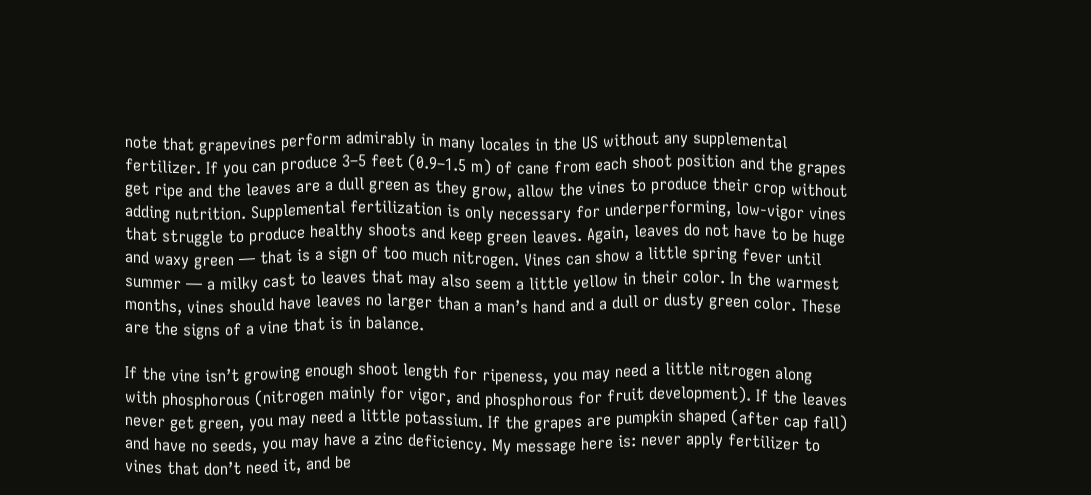note that grapevines perform admirably in many locales in the US without any supplemental fertilizer. If you can produce 3–5 feet (0.9–1.5 m) of cane from each shoot position and the grapes get ripe and the leaves are a dull green as they grow, allow the vines to produce their crop without adding nutrition. Supplemental fertilization is only necessary for underperforming, low-vigor vines that struggle to produce healthy shoots and keep green leaves. Again, leaves do not have to be huge and waxy green — that is a sign of too much nitrogen. Vines can show a little spring fever until summer — a milky cast to leaves that may also seem a little yellow in their color. In the warmest months, vines should have leaves no larger than a man’s hand and a dull or dusty green color. These are the signs of a vine that is in balance.

If the vine isn’t growing enough shoot length for ripeness, you may need a little nitrogen along with phosphorous (nitrogen mainly for vigor, and phosphorous for fruit development). If the leaves never get green, you may need a little potassium. If the grapes are pumpkin shaped (after cap fall) and have no seeds, you may have a zinc deficiency. My message here is: never apply fertilizer to vines that don’t need it, and be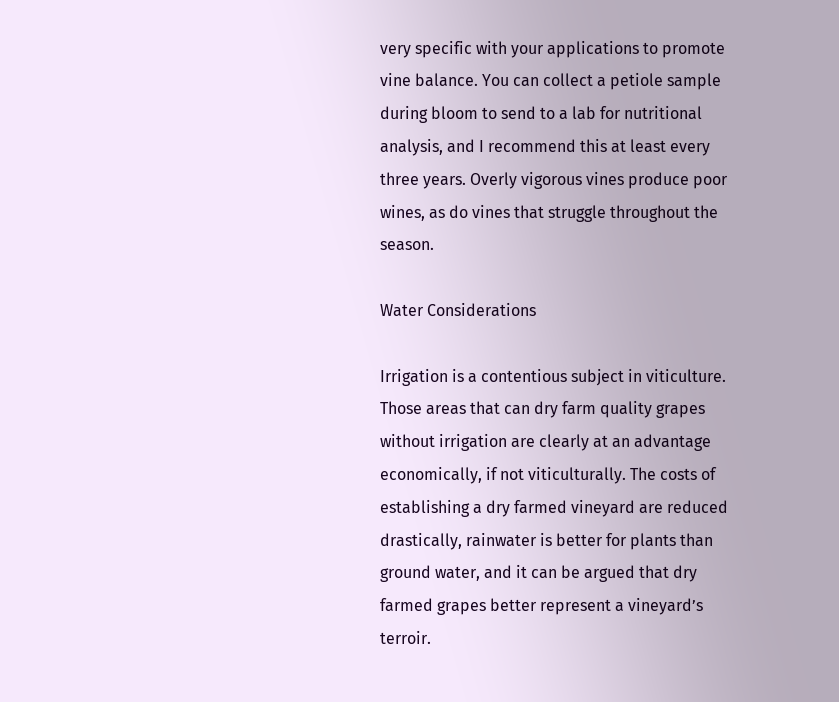very specific with your applications to promote vine balance. You can collect a petiole sample during bloom to send to a lab for nutritional analysis, and I recommend this at least every three years. Overly vigorous vines produce poor wines, as do vines that struggle throughout the season.

Water Considerations

Irrigation is a contentious subject in viticulture. Those areas that can dry farm quality grapes without irrigation are clearly at an advantage economically, if not viticulturally. The costs of establishing a dry farmed vineyard are reduced drastically, rainwater is better for plants than ground water, and it can be argued that dry farmed grapes better represent a vineyard’s terroir.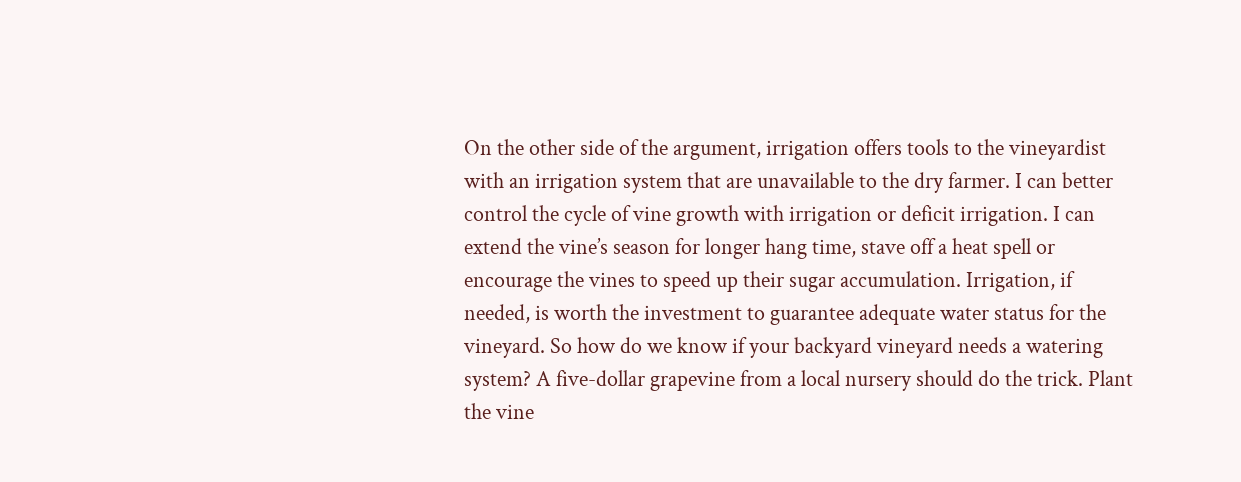On the other side of the argument, irrigation offers tools to the vineyardist with an irrigation system that are unavailable to the dry farmer. I can better control the cycle of vine growth with irrigation or deficit irrigation. I can extend the vine’s season for longer hang time, stave off a heat spell or encourage the vines to speed up their sugar accumulation. Irrigation, if needed, is worth the investment to guarantee adequate water status for the vineyard. So how do we know if your backyard vineyard needs a watering system? A five-dollar grapevine from a local nursery should do the trick. Plant the vine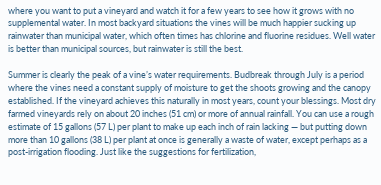where you want to put a vineyard and watch it for a few years to see how it grows with no supplemental water. In most backyard situations the vines will be much happier sucking up rainwater than municipal water, which often times has chlorine and fluorine residues. Well water is better than municipal sources, but rainwater is still the best.

Summer is clearly the peak of a vine’s water requirements. Budbreak through July is a period where the vines need a constant supply of moisture to get the shoots growing and the canopy established. If the vineyard achieves this naturally in most years, count your blessings. Most dry farmed vineyards rely on about 20 inches (51 cm) or more of annual rainfall. You can use a rough estimate of 15 gallons (57 L) per plant to make up each inch of rain lacking — but putting down more than 10 gallons (38 L) per plant at once is generally a waste of water, except perhaps as a post-irrigation flooding. Just like the suggestions for fertilization,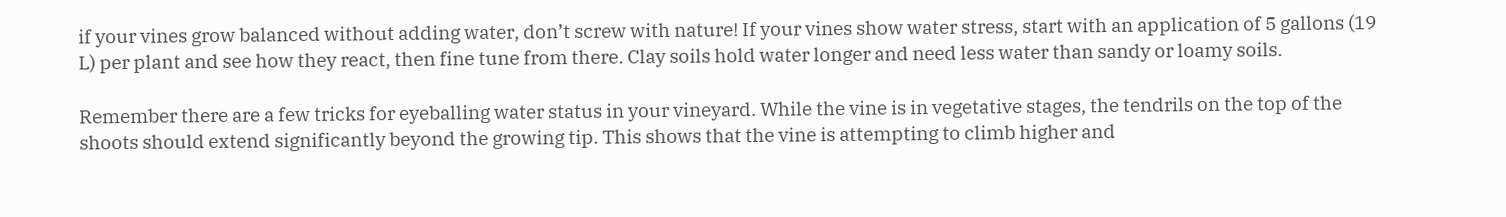if your vines grow balanced without adding water, don’t screw with nature! If your vines show water stress, start with an application of 5 gallons (19 L) per plant and see how they react, then fine tune from there. Clay soils hold water longer and need less water than sandy or loamy soils.

Remember there are a few tricks for eyeballing water status in your vineyard. While the vine is in vegetative stages, the tendrils on the top of the shoots should extend significantly beyond the growing tip. This shows that the vine is attempting to climb higher and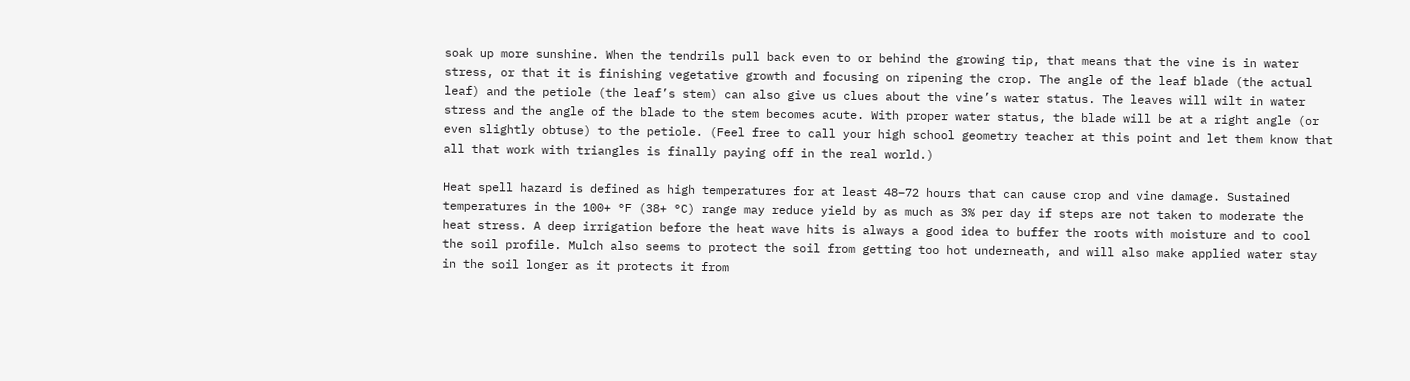soak up more sunshine. When the tendrils pull back even to or behind the growing tip, that means that the vine is in water stress, or that it is finishing vegetative growth and focusing on ripening the crop. The angle of the leaf blade (the actual leaf) and the petiole (the leaf’s stem) can also give us clues about the vine’s water status. The leaves will wilt in water stress and the angle of the blade to the stem becomes acute. With proper water status, the blade will be at a right angle (or even slightly obtuse) to the petiole. (Feel free to call your high school geometry teacher at this point and let them know that all that work with triangles is finally paying off in the real world.)

Heat spell hazard is defined as high temperatures for at least 48–72 hours that can cause crop and vine damage. Sustained temperatures in the 100+ °F (38+ °C) range may reduce yield by as much as 3% per day if steps are not taken to moderate the heat stress. A deep irrigation before the heat wave hits is always a good idea to buffer the roots with moisture and to cool the soil profile. Mulch also seems to protect the soil from getting too hot underneath, and will also make applied water stay in the soil longer as it protects it from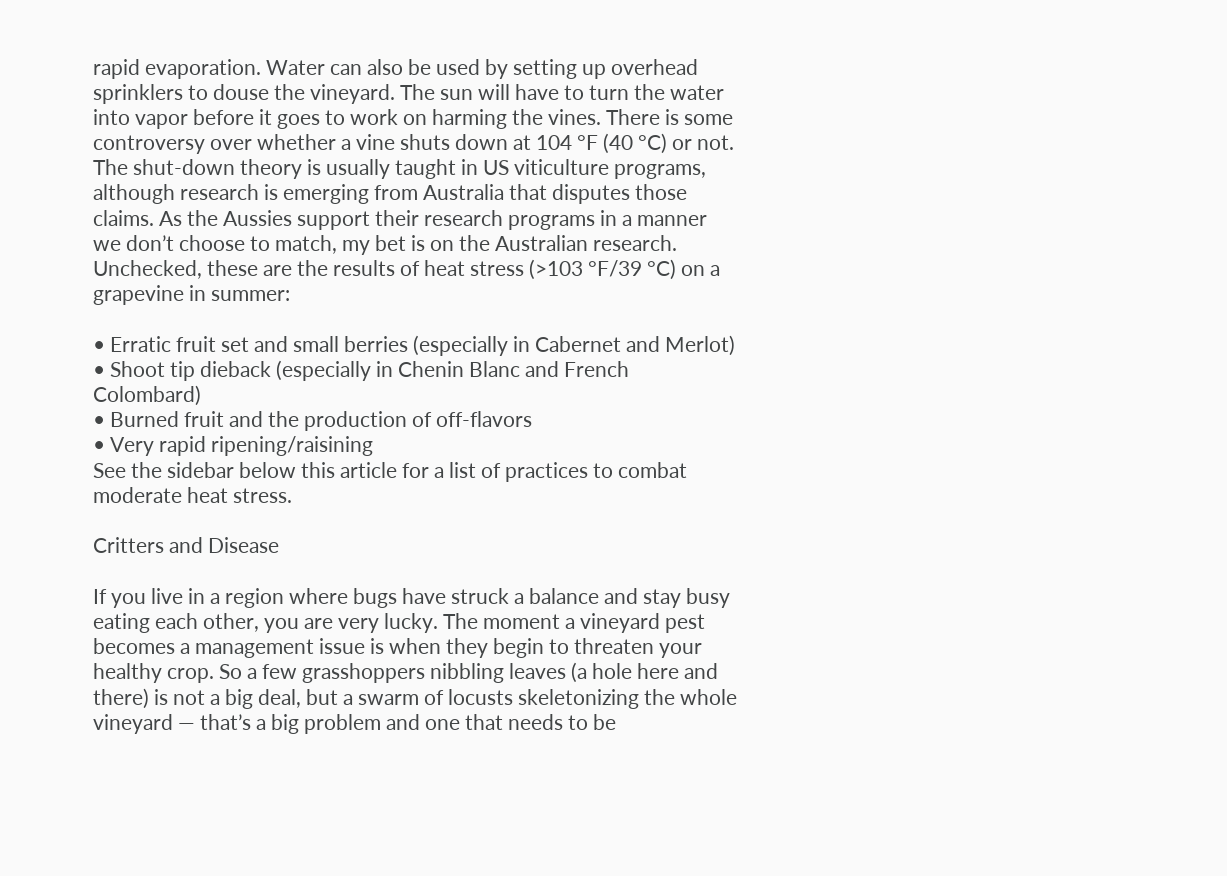rapid evaporation. Water can also be used by setting up overhead sprinklers to douse the vineyard. The sun will have to turn the water into vapor before it goes to work on harming the vines. There is some controversy over whether a vine shuts down at 104 °F (40 °C) or not. The shut-down theory is usually taught in US viticulture programs, although research is emerging from Australia that disputes those claims. As the Aussies support their research programs in a manner we don’t choose to match, my bet is on the Australian research. Unchecked, these are the results of heat stress (>103 °F/39 °C) on a grapevine in summer:

• Erratic fruit set and small berries (especially in Cabernet and Merlot)
• Shoot tip dieback (especially in Chenin Blanc and French Colombard)
• Burned fruit and the production of off-flavors
• Very rapid ripening/raisining
See the sidebar below this article for a list of practices to combat moderate heat stress.

Critters and Disease

If you live in a region where bugs have struck a balance and stay busy eating each other, you are very lucky. The moment a vineyard pest becomes a management issue is when they begin to threaten your healthy crop. So a few grasshoppers nibbling leaves (a hole here and there) is not a big deal, but a swarm of locusts skeletonizing the whole vineyard — that’s a big problem and one that needs to be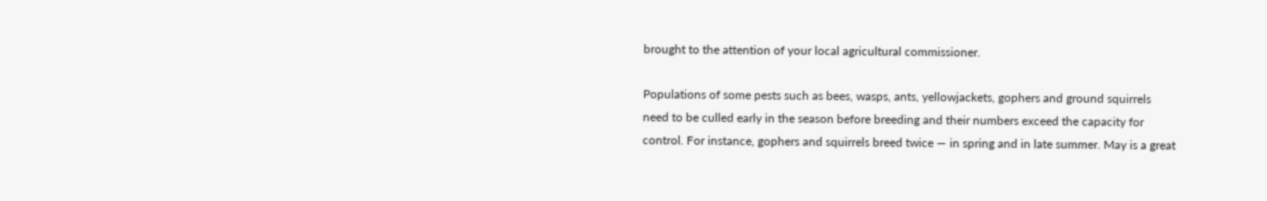brought to the attention of your local agricultural commissioner.

Populations of some pests such as bees, wasps, ants, yellowjackets, gophers and ground squirrels need to be culled early in the season before breeding and their numbers exceed the capacity for control. For instance, gophers and squirrels breed twice — in spring and in late summer. May is a great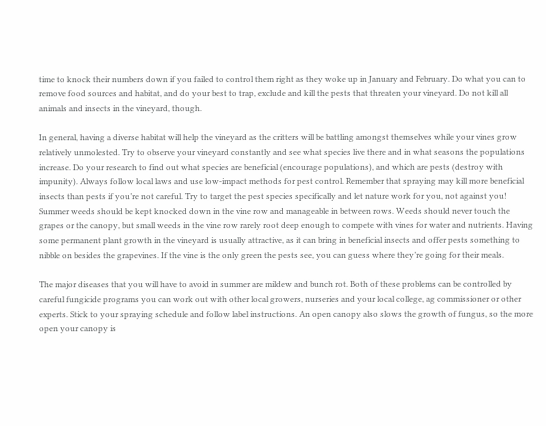time to knock their numbers down if you failed to control them right as they woke up in January and February. Do what you can to remove food sources and habitat, and do your best to trap, exclude and kill the pests that threaten your vineyard. Do not kill all animals and insects in the vineyard, though.

In general, having a diverse habitat will help the vineyard as the critters will be battling amongst themselves while your vines grow relatively unmolested. Try to observe your vineyard constantly and see what species live there and in what seasons the populations increase. Do your research to find out what species are beneficial (encourage populations), and which are pests (destroy with impunity). Always follow local laws and use low-impact methods for pest control. Remember that spraying may kill more beneficial insects than pests if you’re not careful. Try to target the pest species specifically and let nature work for you, not against you!
Summer weeds should be kept knocked down in the vine row and manageable in between rows. Weeds should never touch the grapes or the canopy, but small weeds in the vine row rarely root deep enough to compete with vines for water and nutrients. Having some permanent plant growth in the vineyard is usually attractive, as it can bring in beneficial insects and offer pests something to nibble on besides the grapevines. If the vine is the only green the pests see, you can guess where they’re going for their meals.

The major diseases that you will have to avoid in summer are mildew and bunch rot. Both of these problems can be controlled by careful fungicide programs you can work out with other local growers, nurseries and your local college, ag commissioner or other experts. Stick to your spraying schedule and follow label instructions. An open canopy also slows the growth of fungus, so the more open your canopy is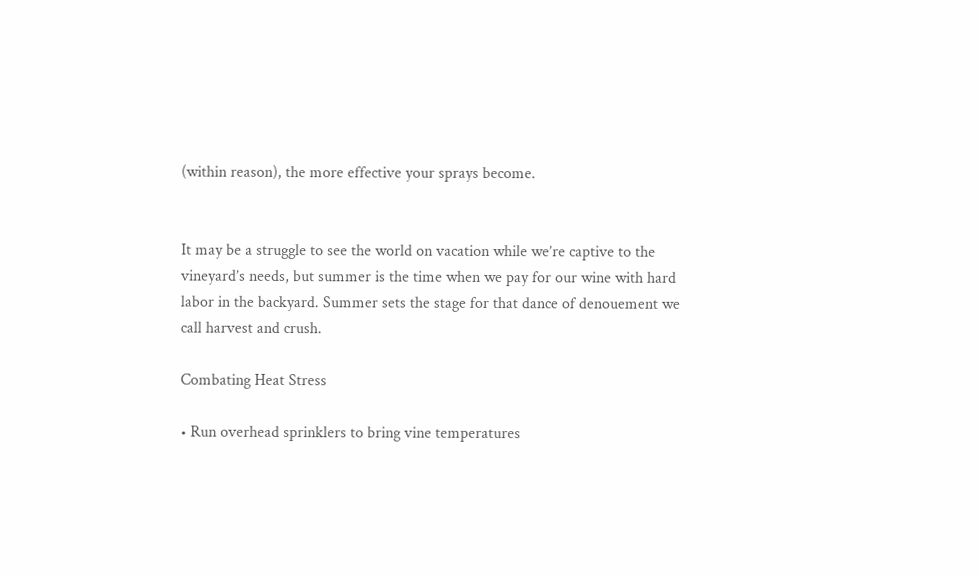(within reason), the more effective your sprays become.


It may be a struggle to see the world on vacation while we’re captive to the vineyard’s needs, but summer is the time when we pay for our wine with hard labor in the backyard. Summer sets the stage for that dance of denouement we call harvest and crush.

Combating Heat Stress

• Run overhead sprinklers to bring vine temperatures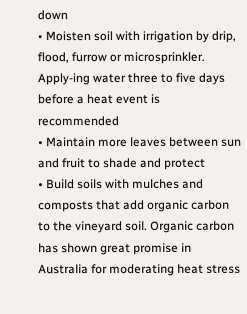down
• Moisten soil with irrigation by drip, flood, furrow or microsprinkler. Apply-ing water three to five days before a heat event is recommended
• Maintain more leaves between sun and fruit to shade and protect
• Build soils with mulches and composts that add organic carbon to the vineyard soil. Organic carbon has shown great promise in Australia for moderating heat stress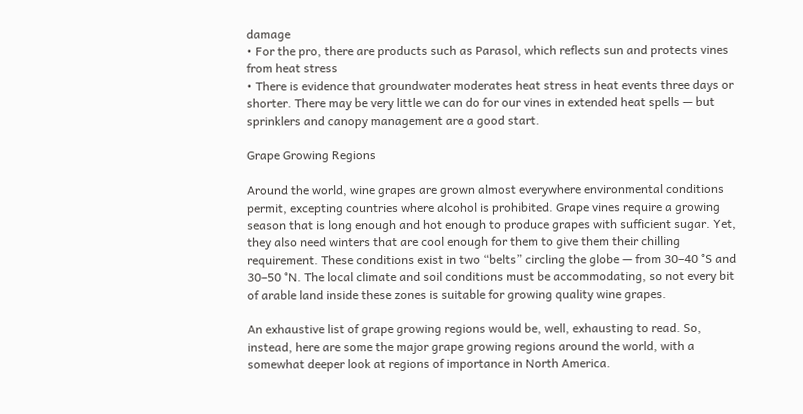damage
• For the pro, there are products such as Parasol, which reflects sun and protects vines from heat stress
• There is evidence that groundwater moderates heat stress in heat events three days or shorter. There may be very little we can do for our vines in extended heat spells — but sprinklers and canopy management are a good start.

Grape Growing Regions

Around the world, wine grapes are grown almost everywhere environmental conditions permit, excepting countries where alcohol is prohibited. Grape vines require a growing season that is long enough and hot enough to produce grapes with sufficient sugar. Yet, they also need winters that are cool enough for them to give them their chilling requirement. These conditions exist in two “belts” circling the globe — from 30–40 °S and 30–50 °N. The local climate and soil conditions must be accommodating, so not every bit of arable land inside these zones is suitable for growing quality wine grapes.

An exhaustive list of grape growing regions would be, well, exhausting to read. So, instead, here are some the major grape growing regions around the world, with a somewhat deeper look at regions of importance in North America.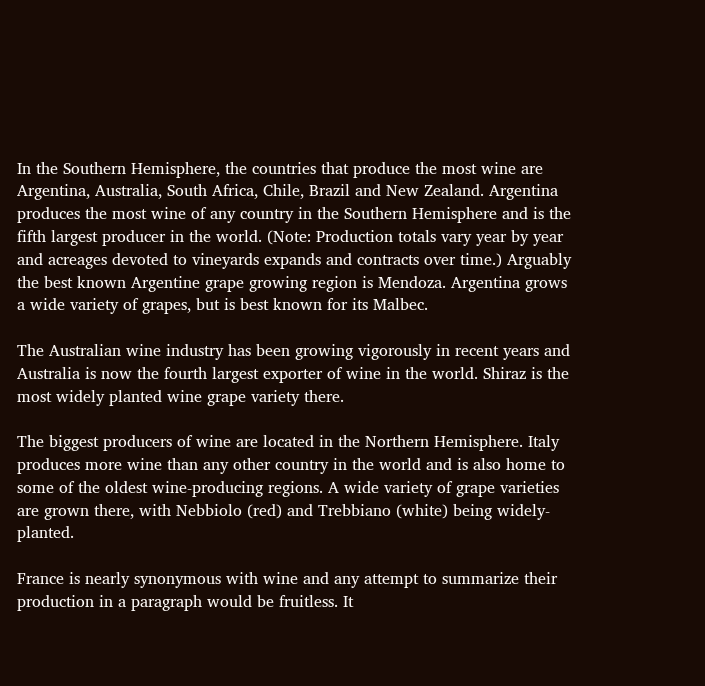In the Southern Hemisphere, the countries that produce the most wine are Argentina, Australia, South Africa, Chile, Brazil and New Zealand. Argentina produces the most wine of any country in the Southern Hemisphere and is the fifth largest producer in the world. (Note: Production totals vary year by year and acreages devoted to vineyards expands and contracts over time.) Arguably the best known Argentine grape growing region is Mendoza. Argentina grows a wide variety of grapes, but is best known for its Malbec.

The Australian wine industry has been growing vigorously in recent years and Australia is now the fourth largest exporter of wine in the world. Shiraz is the most widely planted wine grape variety there.

The biggest producers of wine are located in the Northern Hemisphere. Italy produces more wine than any other country in the world and is also home to some of the oldest wine-producing regions. A wide variety of grape varieties are grown there, with Nebbiolo (red) and Trebbiano (white) being widely-planted.

France is nearly synonymous with wine and any attempt to summarize their production in a paragraph would be fruitless. It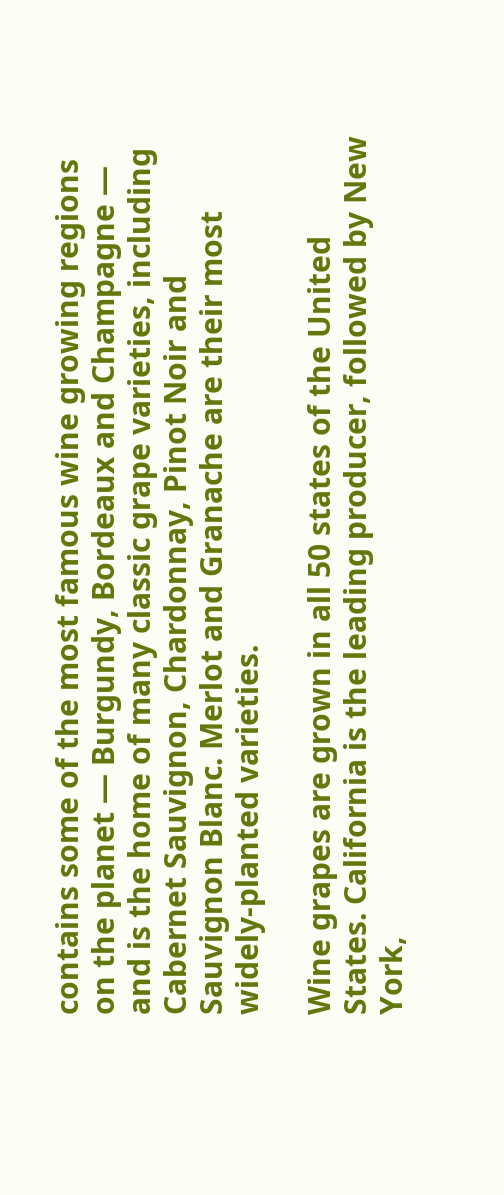contains some of the most famous wine growing regions on the planet — Burgundy, Bordeaux and Champagne — and is the home of many classic grape varieties, including Cabernet Sauvignon, Chardonnay, Pinot Noir and Sauvignon Blanc. Merlot and Granache are their most widely-planted varieties.

Wine grapes are grown in all 50 states of the United States. California is the leading producer, followed by New York,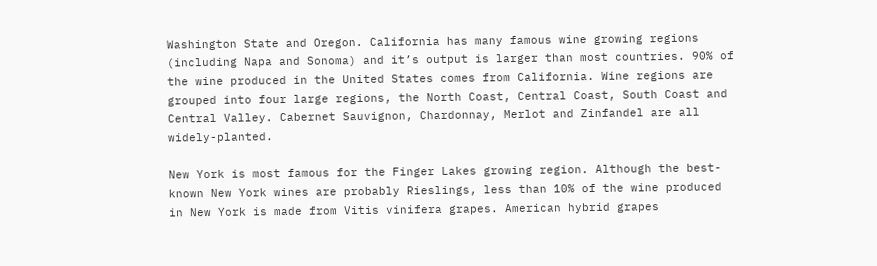Washington State and Oregon. California has many famous wine growing regions (including Napa and Sonoma) and it’s output is larger than most countries. 90% of the wine produced in the United States comes from California. Wine regions are grouped into four large regions, the North Coast, Central Coast, South Coast and Central Valley. Cabernet Sauvignon, Chardonnay, Merlot and Zinfandel are all widely-planted.

New York is most famous for the Finger Lakes growing region. Although the best-known New York wines are probably Rieslings, less than 10% of the wine produced in New York is made from Vitis vinifera grapes. American hybrid grapes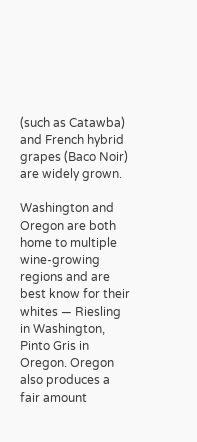(such as Catawba) and French hybrid grapes (Baco Noir) are widely grown.

Washington and Oregon are both home to multiple wine-growing regions and are best know for their whites — Riesling in Washington, Pinto Gris in Oregon. Oregon also produces a fair amount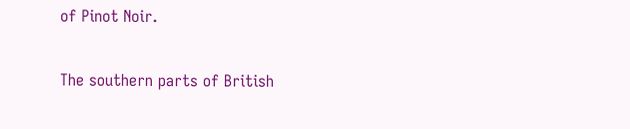of Pinot Noir.

The southern parts of British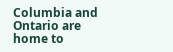Columbia and Ontario are home to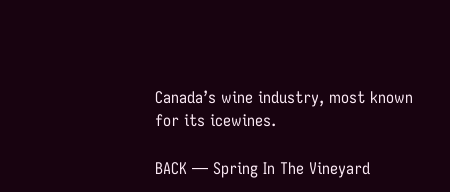Canada’s wine industry, most known for its icewines.

BACK — Spring In The Vineyard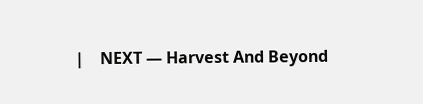|    NEXT — Harvest And Beyond